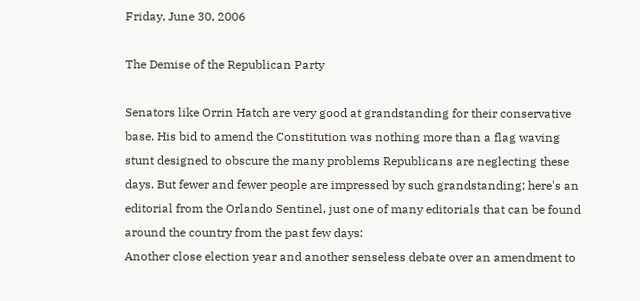Friday, June 30, 2006

The Demise of the Republican Party

Senators like Orrin Hatch are very good at grandstanding for their conservative base. His bid to amend the Constitution was nothing more than a flag waving stunt designed to obscure the many problems Republicans are neglecting these days. But fewer and fewer people are impressed by such grandstanding; here's an editorial from the Orlando Sentinel, just one of many editorials that can be found around the country from the past few days:
Another close election year and another senseless debate over an amendment to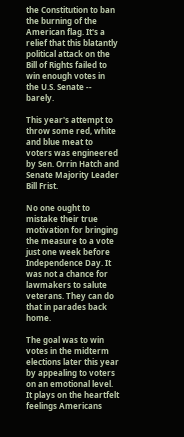the Constitution to ban the burning of the American flag. It's a relief that this blatantly political attack on the Bill of Rights failed to win enough votes in the U.S. Senate -- barely.

This year's attempt to throw some red, white and blue meat to voters was engineered by Sen. Orrin Hatch and Senate Majority Leader Bill Frist.

No one ought to mistake their true motivation for bringing the measure to a vote just one week before Independence Day. It was not a chance for lawmakers to salute veterans. They can do that in parades back home.

The goal was to win votes in the midterm elections later this year by appealing to voters on an emotional level. It plays on the heartfelt feelings Americans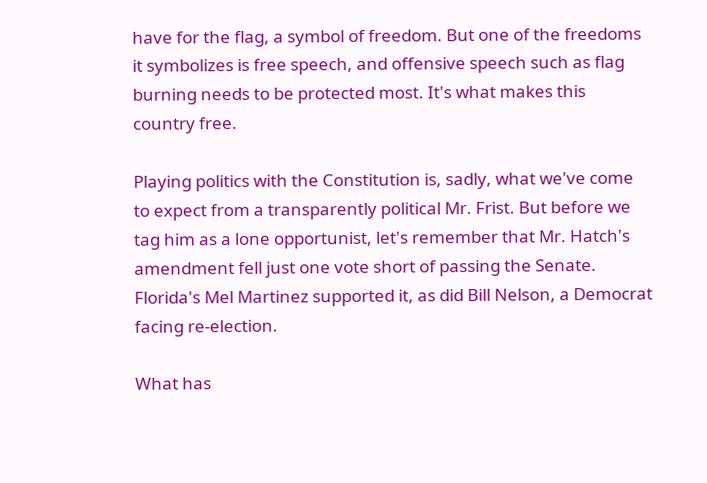have for the flag, a symbol of freedom. But one of the freedoms it symbolizes is free speech, and offensive speech such as flag burning needs to be protected most. It's what makes this country free.

Playing politics with the Constitution is, sadly, what we've come to expect from a transparently political Mr. Frist. But before we tag him as a lone opportunist, let's remember that Mr. Hatch's amendment fell just one vote short of passing the Senate. Florida's Mel Martinez supported it, as did Bill Nelson, a Democrat facing re-election.

What has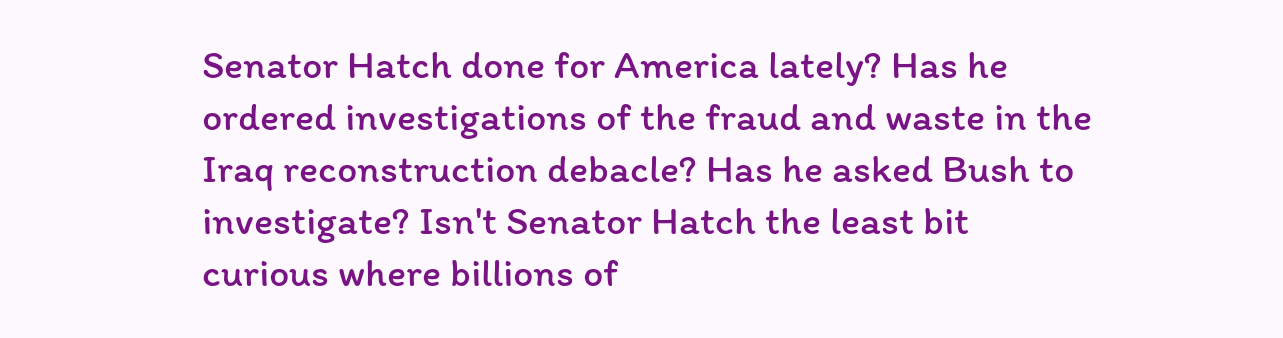Senator Hatch done for America lately? Has he ordered investigations of the fraud and waste in the Iraq reconstruction debacle? Has he asked Bush to investigate? Isn't Senator Hatch the least bit curious where billions of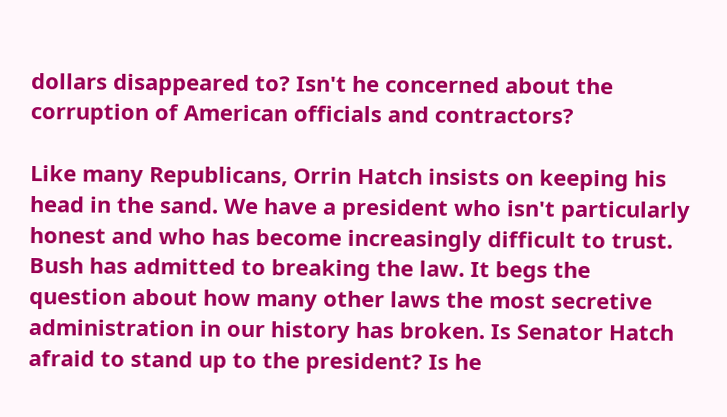dollars disappeared to? Isn't he concerned about the corruption of American officials and contractors?

Like many Republicans, Orrin Hatch insists on keeping his head in the sand. We have a president who isn't particularly honest and who has become increasingly difficult to trust. Bush has admitted to breaking the law. It begs the question about how many other laws the most secretive administration in our history has broken. Is Senator Hatch afraid to stand up to the president? Is he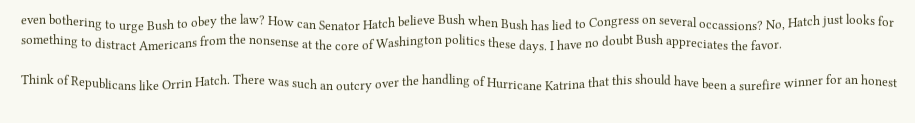even bothering to urge Bush to obey the law? How can Senator Hatch believe Bush when Bush has lied to Congress on several occassions? No, Hatch just looks for something to distract Americans from the nonsense at the core of Washington politics these days. I have no doubt Bush appreciates the favor.

Think of Republicans like Orrin Hatch. There was such an outcry over the handling of Hurricane Katrina that this should have been a surefire winner for an honest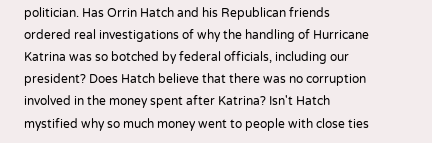politician. Has Orrin Hatch and his Republican friends ordered real investigations of why the handling of Hurricane Katrina was so botched by federal officials, including our president? Does Hatch believe that there was no corruption involved in the money spent after Katrina? Isn't Hatch mystified why so much money went to people with close ties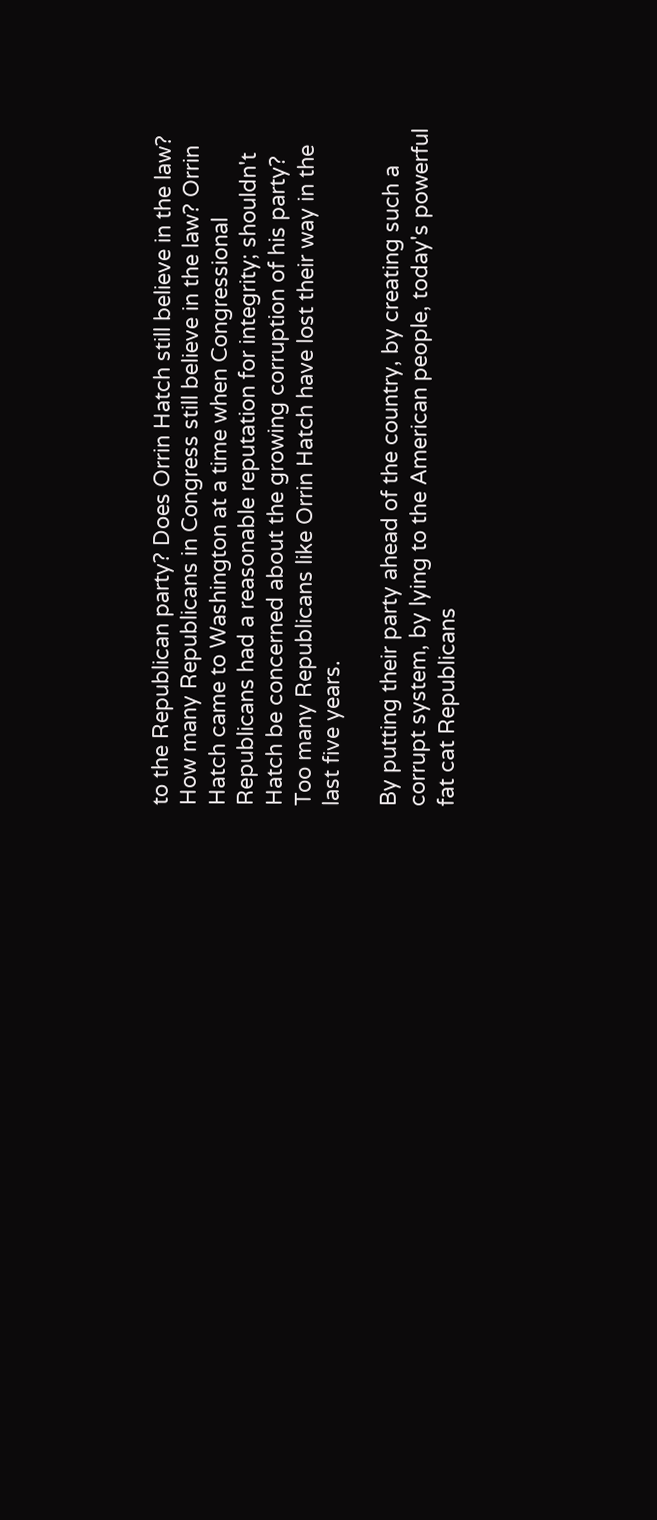to the Republican party? Does Orrin Hatch still believe in the law? How many Republicans in Congress still believe in the law? Orrin Hatch came to Washington at a time when Congressional Republicans had a reasonable reputation for integrity; shouldn't Hatch be concerned about the growing corruption of his party? Too many Republicans like Orrin Hatch have lost their way in the last five years.

By putting their party ahead of the country, by creating such a corrupt system, by lying to the American people, today's powerful fat cat Republicans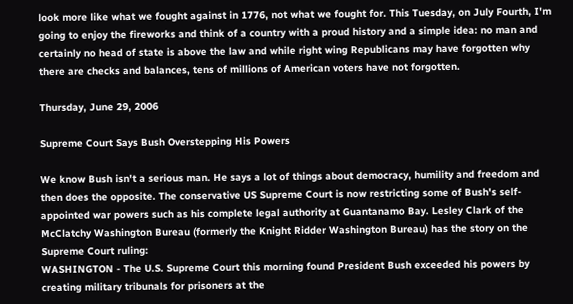look more like what we fought against in 1776, not what we fought for. This Tuesday, on July Fourth, I'm going to enjoy the fireworks and think of a country with a proud history and a simple idea: no man and certainly no head of state is above the law and while right wing Republicans may have forgotten why there are checks and balances, tens of millions of American voters have not forgotten.

Thursday, June 29, 2006

Supreme Court Says Bush Overstepping His Powers

We know Bush isn't a serious man. He says a lot of things about democracy, humility and freedom and then does the opposite. The conservative US Supreme Court is now restricting some of Bush's self-appointed war powers such as his complete legal authority at Guantanamo Bay. Lesley Clark of the McClatchy Washington Bureau (formerly the Knight Ridder Washington Bureau) has the story on the Supreme Court ruling:
WASHINGTON - The U.S. Supreme Court this morning found President Bush exceeded his powers by creating military tribunals for prisoners at the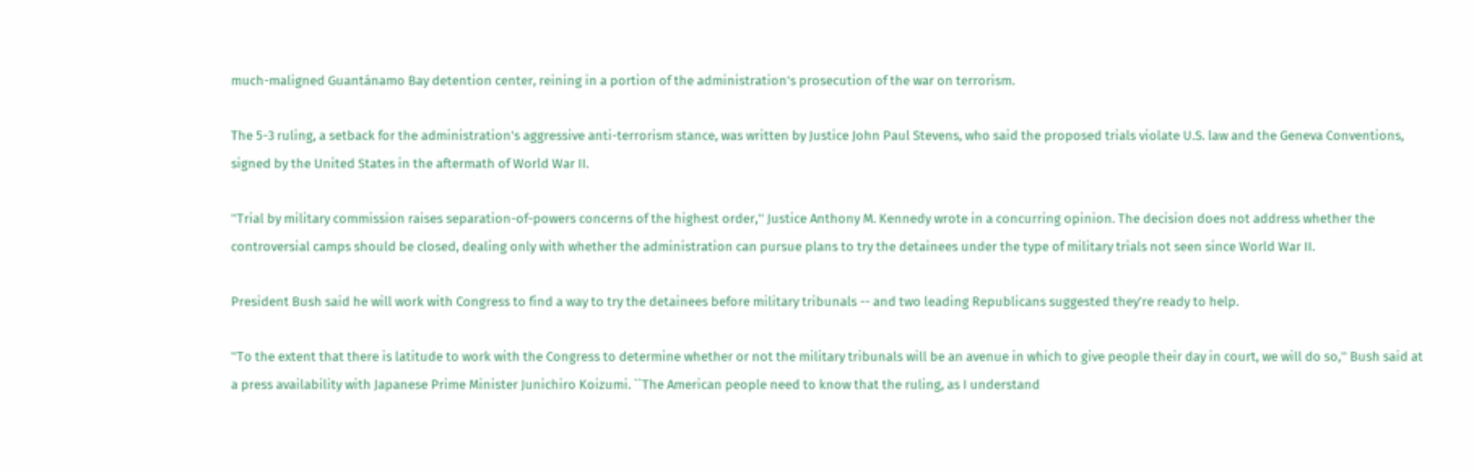much-maligned Guantánamo Bay detention center, reining in a portion of the administration's prosecution of the war on terrorism.

The 5-3 ruling, a setback for the administration's aggressive anti-terrorism stance, was written by Justice John Paul Stevens, who said the proposed trials violate U.S. law and the Geneva Conventions, signed by the United States in the aftermath of World War II.

''Trial by military commission raises separation-of-powers concerns of the highest order,'' Justice Anthony M. Kennedy wrote in a concurring opinion. The decision does not address whether the controversial camps should be closed, dealing only with whether the administration can pursue plans to try the detainees under the type of military trials not seen since World War II.

President Bush said he will work with Congress to find a way to try the detainees before military tribunals -- and two leading Republicans suggested they're ready to help.

''To the extent that there is latitude to work with the Congress to determine whether or not the military tribunals will be an avenue in which to give people their day in court, we will do so,'' Bush said at a press availability with Japanese Prime Minister Junichiro Koizumi. ``The American people need to know that the ruling, as I understand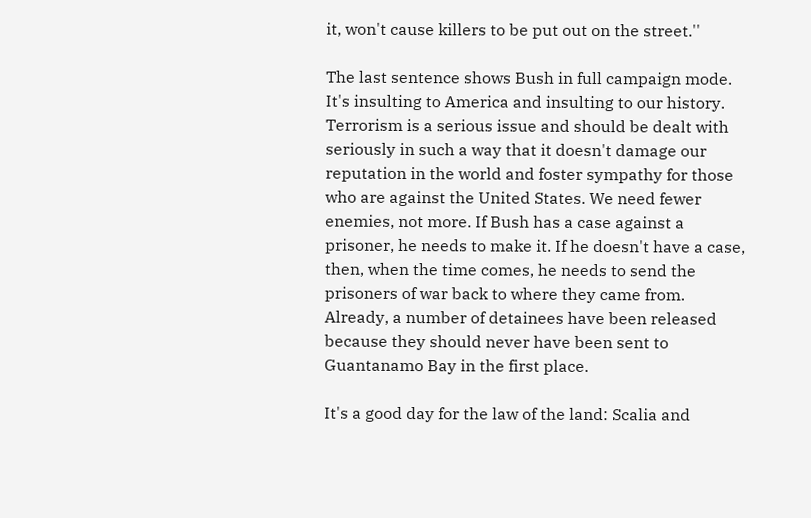it, won't cause killers to be put out on the street.''

The last sentence shows Bush in full campaign mode. It's insulting to America and insulting to our history. Terrorism is a serious issue and should be dealt with seriously in such a way that it doesn't damage our reputation in the world and foster sympathy for those who are against the United States. We need fewer enemies, not more. If Bush has a case against a prisoner, he needs to make it. If he doesn't have a case, then, when the time comes, he needs to send the prisoners of war back to where they came from. Already, a number of detainees have been released because they should never have been sent to Guantanamo Bay in the first place.

It's a good day for the law of the land: Scalia and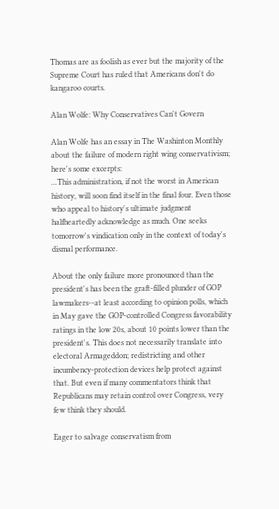Thomas are as foolish as ever but the majority of the Supreme Court has ruled that Americans don't do kangaroo courts.

Alan Wolfe: Why Conservatives Can't Govern

Alan Wolfe has an essay in The Washinton Monthly about the failure of modern right wing conservativism; here's some excerpts:
...This administration, if not the worst in American history, will soon find itself in the final four. Even those who appeal to history's ultimate judgment halfheartedly acknowledge as much. One seeks tomorrow's vindication only in the context of today's dismal performance.

About the only failure more pronounced than the president's has been the graft-filled plunder of GOP lawmakers--at least according to opinion polls, which in May gave the GOP-controlled Congress favorability ratings in the low 20s, about 10 points lower than the president's. This does not necessarily translate into electoral Armageddon; redistricting and other incumbency-protection devices help protect against that. But even if many commentators think that Republicans may retain control over Congress, very few think they should.

Eager to salvage conservatism from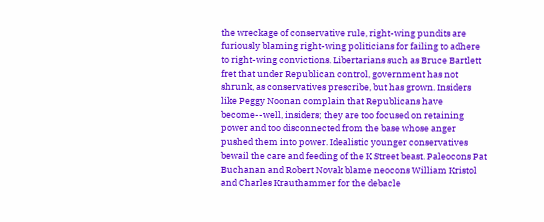the wreckage of conservative rule, right-wing pundits are furiously blaming right-wing politicians for failing to adhere to right-wing convictions. Libertarians such as Bruce Bartlett fret that under Republican control, government has not shrunk, as conservatives prescribe, but has grown. Insiders like Peggy Noonan complain that Republicans have become--well, insiders; they are too focused on retaining power and too disconnected from the base whose anger pushed them into power. Idealistic younger conservatives bewail the care and feeding of the K Street beast. Paleocons Pat Buchanan and Robert Novak blame neocons William Kristol and Charles Krauthammer for the debacle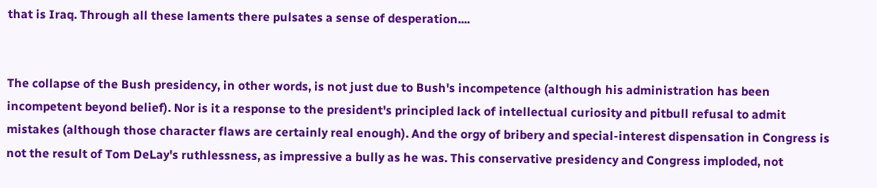that is Iraq. Through all these laments there pulsates a sense of desperation....


The collapse of the Bush presidency, in other words, is not just due to Bush's incompetence (although his administration has been incompetent beyond belief). Nor is it a response to the president's principled lack of intellectual curiosity and pitbull refusal to admit mistakes (although those character flaws are certainly real enough). And the orgy of bribery and special-interest dispensation in Congress is not the result of Tom DeLay's ruthlessness, as impressive a bully as he was. This conservative presidency and Congress imploded, not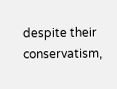despite their conservatism,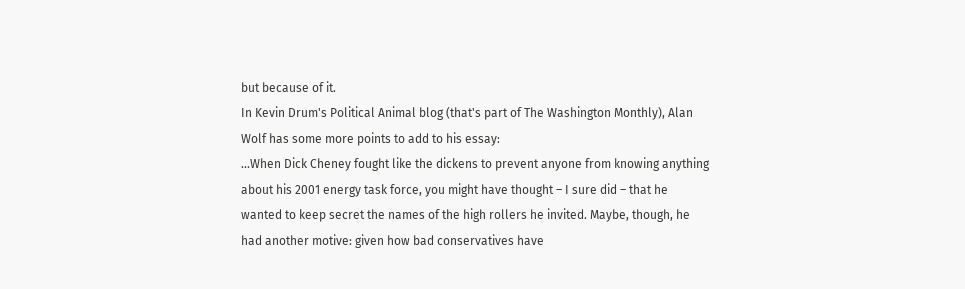but because of it.
In Kevin Drum's Political Animal blog (that's part of The Washington Monthly), Alan Wolf has some more points to add to his essay:
...When Dick Cheney fought like the dickens to prevent anyone from knowing anything about his 2001 energy task force, you might have thought – I sure did – that he wanted to keep secret the names of the high rollers he invited. Maybe, though, he had another motive: given how bad conservatives have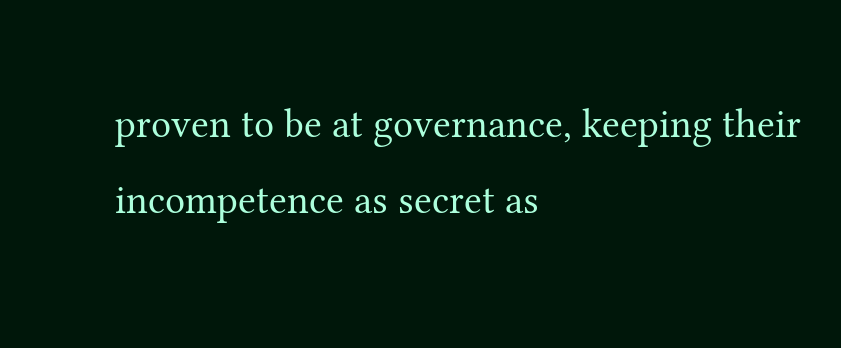proven to be at governance, keeping their incompetence as secret as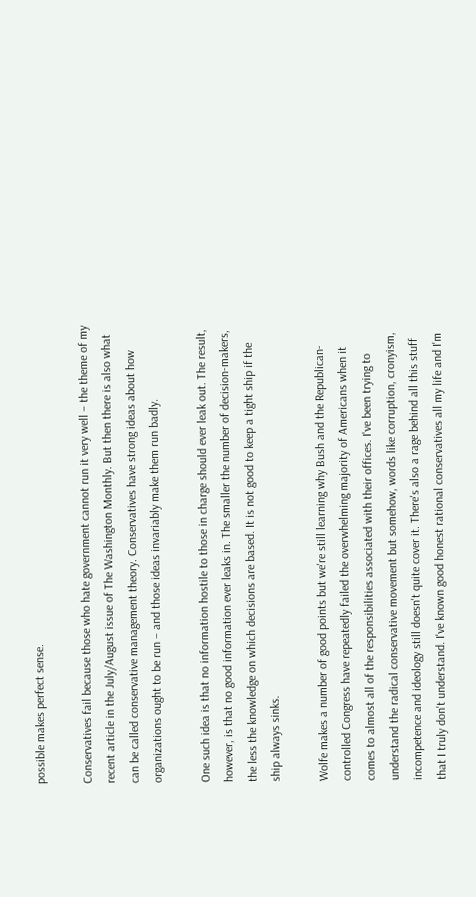possible makes perfect sense.

Conservatives fail because those who hate government cannot run it very well – the theme of my recent article in the July/August issue of The Washington Monthly. But then there is also what can be called conservative management theory. Conservatives have strong ideas about how organizations ought to be run – and those ideas invariably make them run badly.

One such idea is that no information hostile to those in charge should ever leak out. The result, however, is that no good information ever leaks in. The smaller the number of decision-makers, the less the knowledge on which decisions are based. It is not good to keep a tight ship if the ship always sinks.

Wolfe makes a number of good points but we're still learning why Bush and the Republican-controlled Congress have repeatedly failed the overwhelming majority of Americans when it comes to almost all of the responsibilities associated with their offices. I've been trying to understand the radical conservative movement but somehow, words like corruption, cronyism, incompetence and ideology still doesn't quite cover it. There's also a rage behind all this stuff that I truly don't understand. I've known good honest rational conservatives all my life and I'm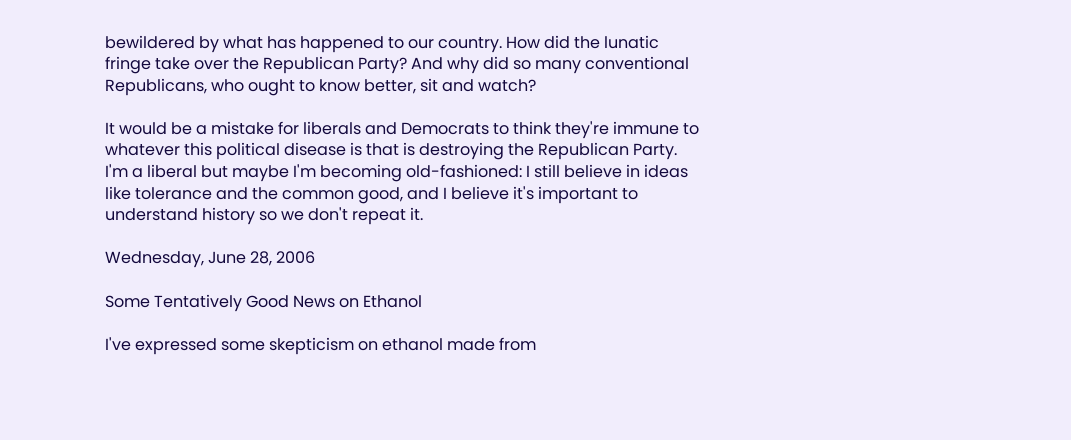bewildered by what has happened to our country. How did the lunatic fringe take over the Republican Party? And why did so many conventional Republicans, who ought to know better, sit and watch?

It would be a mistake for liberals and Democrats to think they're immune to whatever this political disease is that is destroying the Republican Party. I'm a liberal but maybe I'm becoming old-fashioned: I still believe in ideas like tolerance and the common good, and I believe it's important to understand history so we don't repeat it.

Wednesday, June 28, 2006

Some Tentatively Good News on Ethanol

I've expressed some skepticism on ethanol made from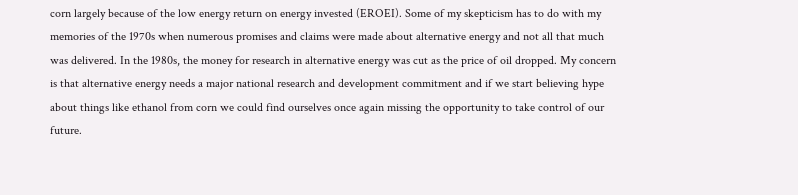corn largely because of the low energy return on energy invested (EROEI). Some of my skepticism has to do with my memories of the 1970s when numerous promises and claims were made about alternative energy and not all that much was delivered. In the 1980s, the money for research in alternative energy was cut as the price of oil dropped. My concern is that alternative energy needs a major national research and development commitment and if we start believing hype about things like ethanol from corn we could find ourselves once again missing the opportunity to take control of our future.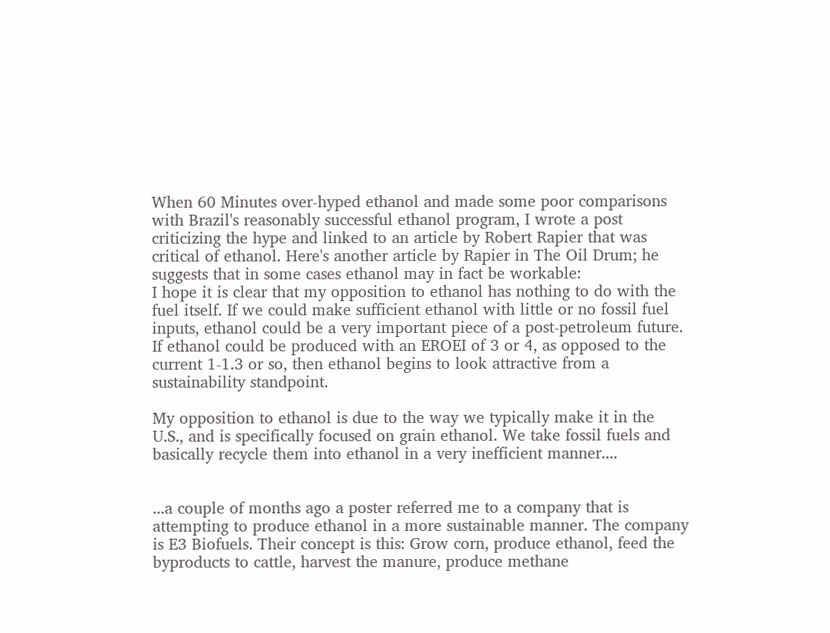When 60 Minutes over-hyped ethanol and made some poor comparisons with Brazil's reasonably successful ethanol program, I wrote a post criticizing the hype and linked to an article by Robert Rapier that was critical of ethanol. Here's another article by Rapier in The Oil Drum; he suggests that in some cases ethanol may in fact be workable:
I hope it is clear that my opposition to ethanol has nothing to do with the fuel itself. If we could make sufficient ethanol with little or no fossil fuel inputs, ethanol could be a very important piece of a post-petroleum future. If ethanol could be produced with an EROEI of 3 or 4, as opposed to the current 1-1.3 or so, then ethanol begins to look attractive from a sustainability standpoint.

My opposition to ethanol is due to the way we typically make it in the U.S., and is specifically focused on grain ethanol. We take fossil fuels and basically recycle them into ethanol in a very inefficient manner....


...a couple of months ago a poster referred me to a company that is attempting to produce ethanol in a more sustainable manner. The company is E3 Biofuels. Their concept is this: Grow corn, produce ethanol, feed the byproducts to cattle, harvest the manure, produce methane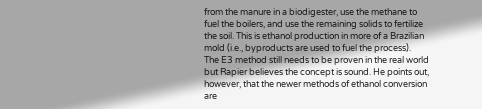from the manure in a biodigester, use the methane to fuel the boilers, and use the remaining solids to fertilize the soil. This is ethanol production in more of a Brazilian mold (i.e., byproducts are used to fuel the process).
The E3 method still needs to be proven in the real world but Rapier believes the concept is sound. He points out, however, that the newer methods of ethanol conversion are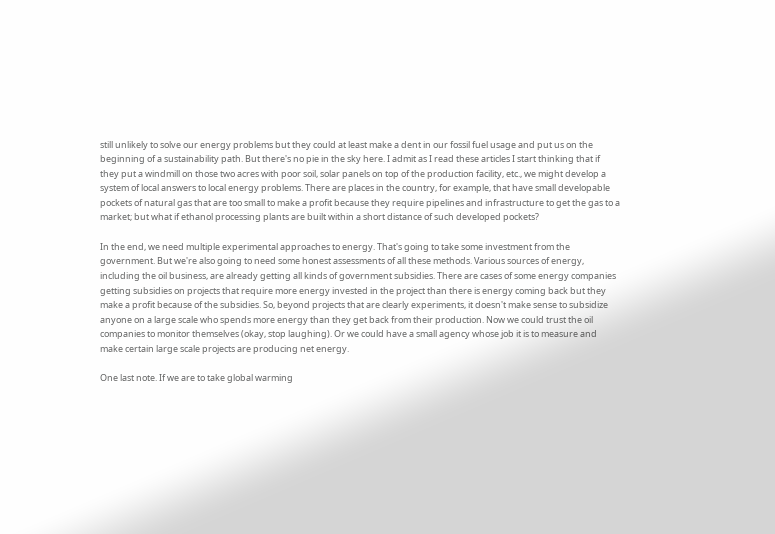still unlikely to solve our energy problems but they could at least make a dent in our fossil fuel usage and put us on the beginning of a sustainability path. But there's no pie in the sky here. I admit as I read these articles I start thinking that if they put a windmill on those two acres with poor soil, solar panels on top of the production facility, etc., we might develop a system of local answers to local energy problems. There are places in the country, for example, that have small developable pockets of natural gas that are too small to make a profit because they require pipelines and infrastructure to get the gas to a market; but what if ethanol processing plants are built within a short distance of such developed pockets?

In the end, we need multiple experimental approaches to energy. That's going to take some investment from the government. But we're also going to need some honest assessments of all these methods. Various sources of energy, including the oil business, are already getting all kinds of government subsidies. There are cases of some energy companies getting subsidies on projects that require more energy invested in the project than there is energy coming back but they make a profit because of the subsidies. So, beyond projects that are clearly experiments, it doesn't make sense to subsidize anyone on a large scale who spends more energy than they get back from their production. Now we could trust the oil companies to monitor themselves (okay, stop laughing). Or we could have a small agency whose job it is to measure and make certain large scale projects are producing net energy.

One last note. If we are to take global warming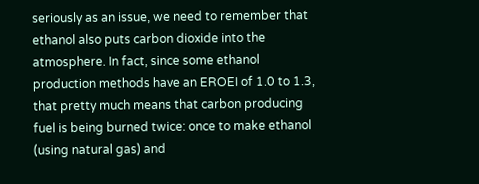seriously as an issue, we need to remember that ethanol also puts carbon dioxide into the atmosphere. In fact, since some ethanol production methods have an EROEI of 1.0 to 1.3, that pretty much means that carbon producing fuel is being burned twice: once to make ethanol (using natural gas) and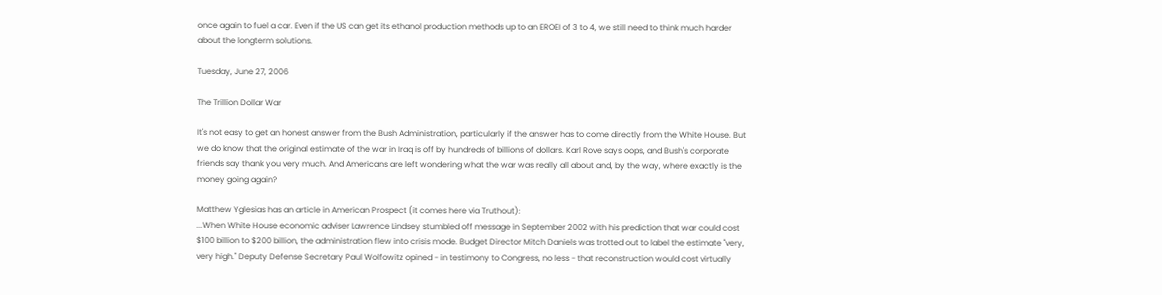once again to fuel a car. Even if the US can get its ethanol production methods up to an EROEI of 3 to 4, we still need to think much harder about the longterm solutions.

Tuesday, June 27, 2006

The Trillion Dollar War

It's not easy to get an honest answer from the Bush Administration, particularly if the answer has to come directly from the White House. But we do know that the original estimate of the war in Iraq is off by hundreds of billions of dollars. Karl Rove says oops, and Bush's corporate friends say thank you very much. And Americans are left wondering what the war was really all about and, by the way, where exactly is the money going again?

Matthew Yglesias has an article in American Prospect (it comes here via Truthout):
...When White House economic adviser Lawrence Lindsey stumbled off message in September 2002 with his prediction that war could cost $100 billion to $200 billion, the administration flew into crisis mode. Budget Director Mitch Daniels was trotted out to label the estimate "very, very high." Deputy Defense Secretary Paul Wolfowitz opined - in testimony to Congress, no less - that reconstruction would cost virtually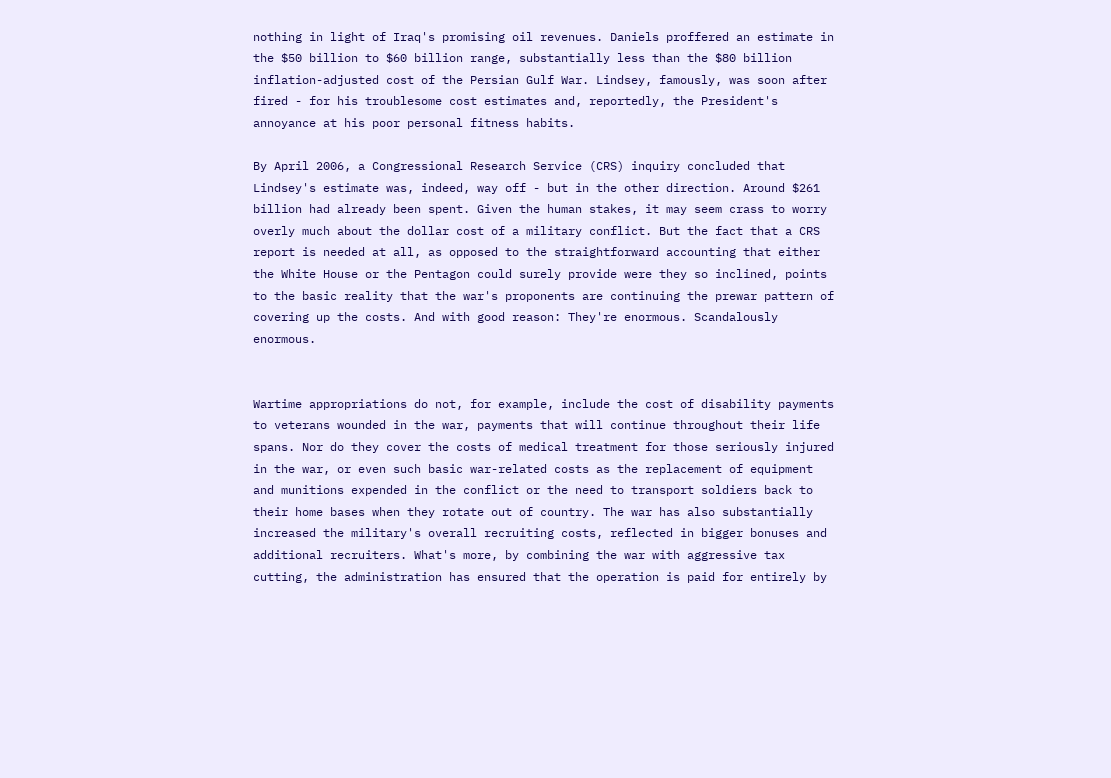nothing in light of Iraq's promising oil revenues. Daniels proffered an estimate in the $50 billion to $60 billion range, substantially less than the $80 billion inflation-adjusted cost of the Persian Gulf War. Lindsey, famously, was soon after fired - for his troublesome cost estimates and, reportedly, the President's annoyance at his poor personal fitness habits.

By April 2006, a Congressional Research Service (CRS) inquiry concluded that Lindsey's estimate was, indeed, way off - but in the other direction. Around $261 billion had already been spent. Given the human stakes, it may seem crass to worry overly much about the dollar cost of a military conflict. But the fact that a CRS report is needed at all, as opposed to the straightforward accounting that either the White House or the Pentagon could surely provide were they so inclined, points to the basic reality that the war's proponents are continuing the prewar pattern of covering up the costs. And with good reason: They're enormous. Scandalously enormous.


Wartime appropriations do not, for example, include the cost of disability payments to veterans wounded in the war, payments that will continue throughout their life spans. Nor do they cover the costs of medical treatment for those seriously injured in the war, or even such basic war-related costs as the replacement of equipment and munitions expended in the conflict or the need to transport soldiers back to their home bases when they rotate out of country. The war has also substantially increased the military's overall recruiting costs, reflected in bigger bonuses and additional recruiters. What's more, by combining the war with aggressive tax cutting, the administration has ensured that the operation is paid for entirely by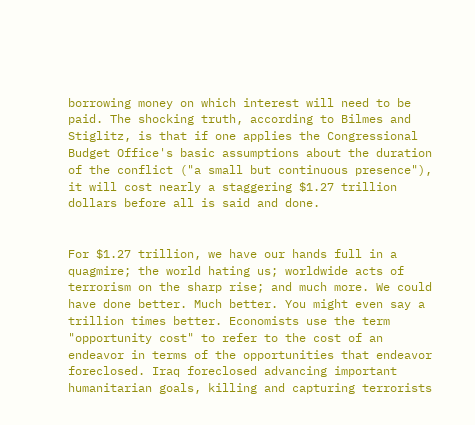borrowing money on which interest will need to be paid. The shocking truth, according to Bilmes and Stiglitz, is that if one applies the Congressional Budget Office's basic assumptions about the duration of the conflict ("a small but continuous presence"), it will cost nearly a staggering $1.27 trillion dollars before all is said and done.


For $1.27 trillion, we have our hands full in a quagmire; the world hating us; worldwide acts of terrorism on the sharp rise; and much more. We could have done better. Much better. You might even say a trillion times better. Economists use the term "opportunity cost" to refer to the cost of an endeavor in terms of the opportunities that endeavor foreclosed. Iraq foreclosed advancing important humanitarian goals, killing and capturing terrorists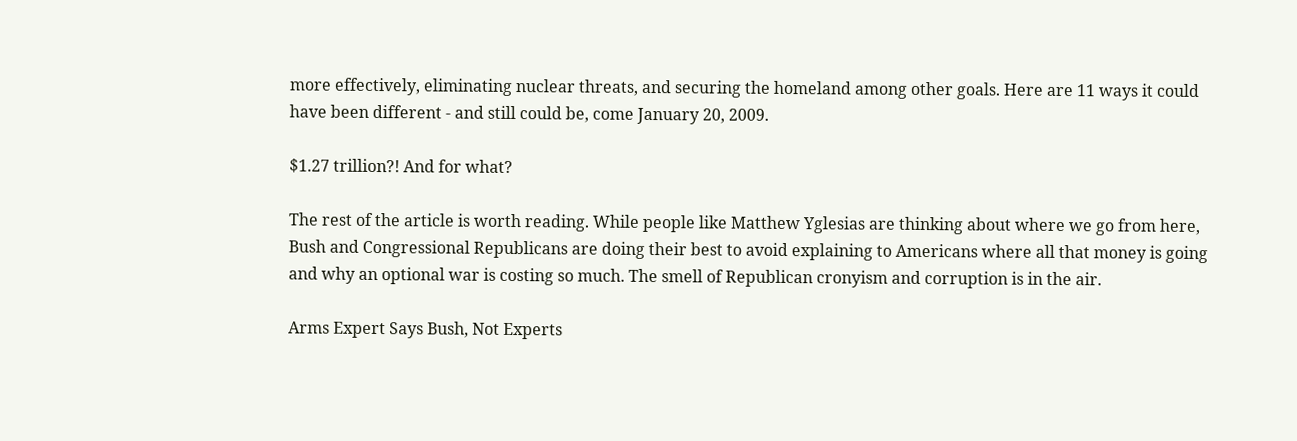more effectively, eliminating nuclear threats, and securing the homeland among other goals. Here are 11 ways it could have been different - and still could be, come January 20, 2009.

$1.27 trillion?! And for what?

The rest of the article is worth reading. While people like Matthew Yglesias are thinking about where we go from here, Bush and Congressional Republicans are doing their best to avoid explaining to Americans where all that money is going and why an optional war is costing so much. The smell of Republican cronyism and corruption is in the air.

Arms Expert Says Bush, Not Experts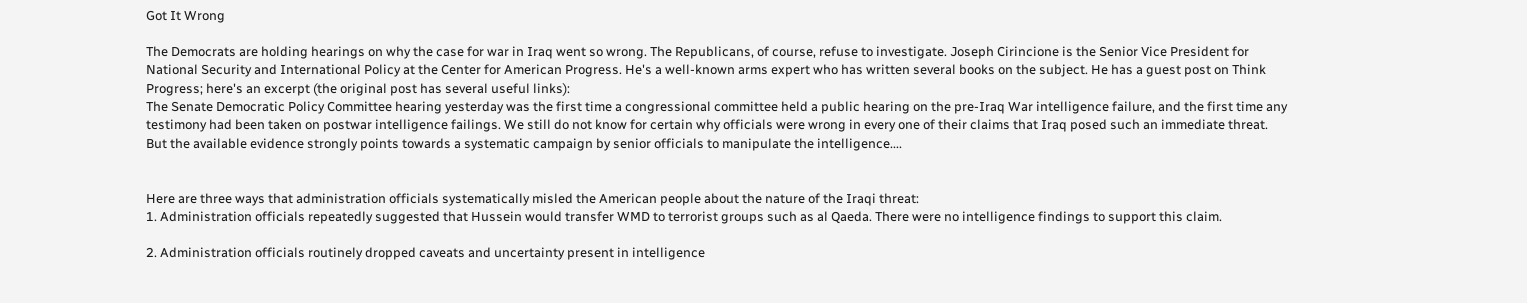Got It Wrong

The Democrats are holding hearings on why the case for war in Iraq went so wrong. The Republicans, of course, refuse to investigate. Joseph Cirincione is the Senior Vice President for National Security and International Policy at the Center for American Progress. He's a well-known arms expert who has written several books on the subject. He has a guest post on Think Progress; here's an excerpt (the original post has several useful links):
The Senate Democratic Policy Committee hearing yesterday was the first time a congressional committee held a public hearing on the pre-Iraq War intelligence failure, and the first time any testimony had been taken on postwar intelligence failings. We still do not know for certain why officials were wrong in every one of their claims that Iraq posed such an immediate threat. But the available evidence strongly points towards a systematic campaign by senior officials to manipulate the intelligence....


Here are three ways that administration officials systematically misled the American people about the nature of the Iraqi threat:
1. Administration officials repeatedly suggested that Hussein would transfer WMD to terrorist groups such as al Qaeda. There were no intelligence findings to support this claim.

2. Administration officials routinely dropped caveats and uncertainty present in intelligence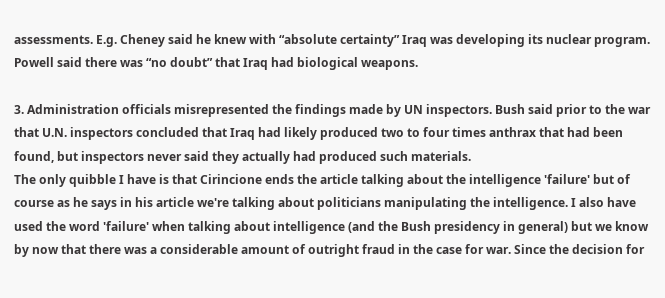assessments. E.g. Cheney said he knew with “absolute certainty” Iraq was developing its nuclear program. Powell said there was “no doubt” that Iraq had biological weapons.

3. Administration officials misrepresented the findings made by UN inspectors. Bush said prior to the war that U.N. inspectors concluded that Iraq had likely produced two to four times anthrax that had been found, but inspectors never said they actually had produced such materials.
The only quibble I have is that Cirincione ends the article talking about the intelligence 'failure' but of course as he says in his article we're talking about politicians manipulating the intelligence. I also have used the word 'failure' when talking about intelligence (and the Bush presidency in general) but we know by now that there was a considerable amount of outright fraud in the case for war. Since the decision for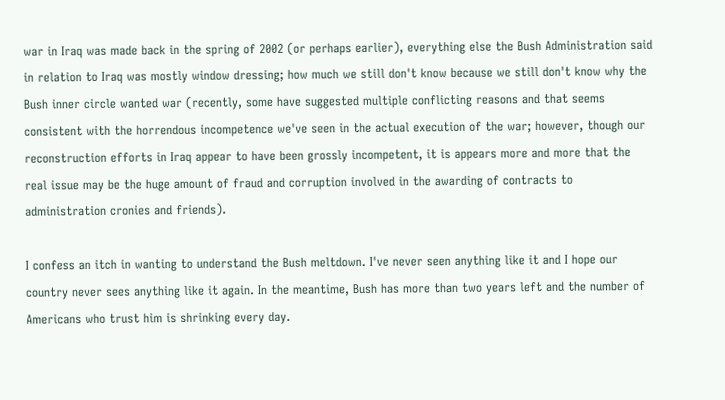war in Iraq was made back in the spring of 2002 (or perhaps earlier), everything else the Bush Administration said in relation to Iraq was mostly window dressing; how much we still don't know because we still don't know why the Bush inner circle wanted war (recently, some have suggested multiple conflicting reasons and that seems consistent with the horrendous incompetence we've seen in the actual execution of the war; however, though our reconstruction efforts in Iraq appear to have been grossly incompetent, it is appears more and more that the real issue may be the huge amount of fraud and corruption involved in the awarding of contracts to administration cronies and friends).

I confess an itch in wanting to understand the Bush meltdown. I've never seen anything like it and I hope our country never sees anything like it again. In the meantime, Bush has more than two years left and the number of Americans who trust him is shrinking every day.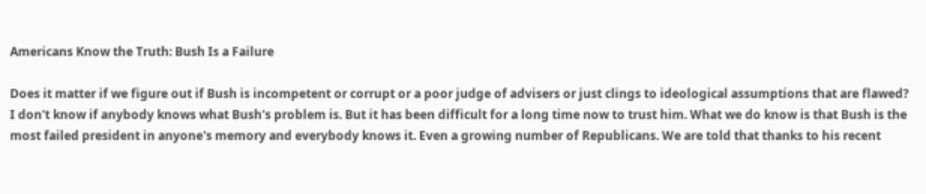Americans Know the Truth: Bush Is a Failure

Does it matter if we figure out if Bush is incompetent or corrupt or a poor judge of advisers or just clings to ideological assumptions that are flawed? I don't know if anybody knows what Bush's problem is. But it has been difficult for a long time now to trust him. What we do know is that Bush is the most failed president in anyone's memory and everybody knows it. Even a growing number of Republicans. We are told that thanks to his recent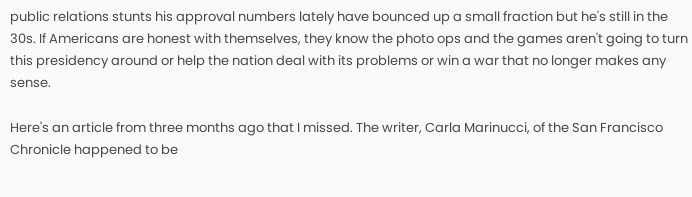public relations stunts his approval numbers lately have bounced up a small fraction but he's still in the 30s. If Americans are honest with themselves, they know the photo ops and the games aren't going to turn this presidency around or help the nation deal with its problems or win a war that no longer makes any sense.

Here's an article from three months ago that I missed. The writer, Carla Marinucci, of the San Francisco Chronicle happened to be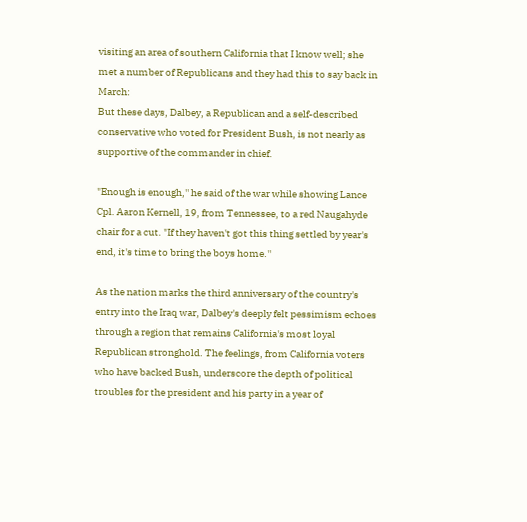visiting an area of southern California that I know well; she met a number of Republicans and they had this to say back in March:
But these days, Dalbey, a Republican and a self-described conservative who voted for President Bush, is not nearly as supportive of the commander in chief.

"Enough is enough,'' he said of the war while showing Lance Cpl. Aaron Kernell, 19, from Tennessee, to a red Naugahyde chair for a cut. "If they haven't got this thing settled by year's end, it's time to bring the boys home.''

As the nation marks the third anniversary of the country's entry into the Iraq war, Dalbey's deeply felt pessimism echoes through a region that remains California's most loyal Republican stronghold. The feelings, from California voters who have backed Bush, underscore the depth of political troubles for the president and his party in a year of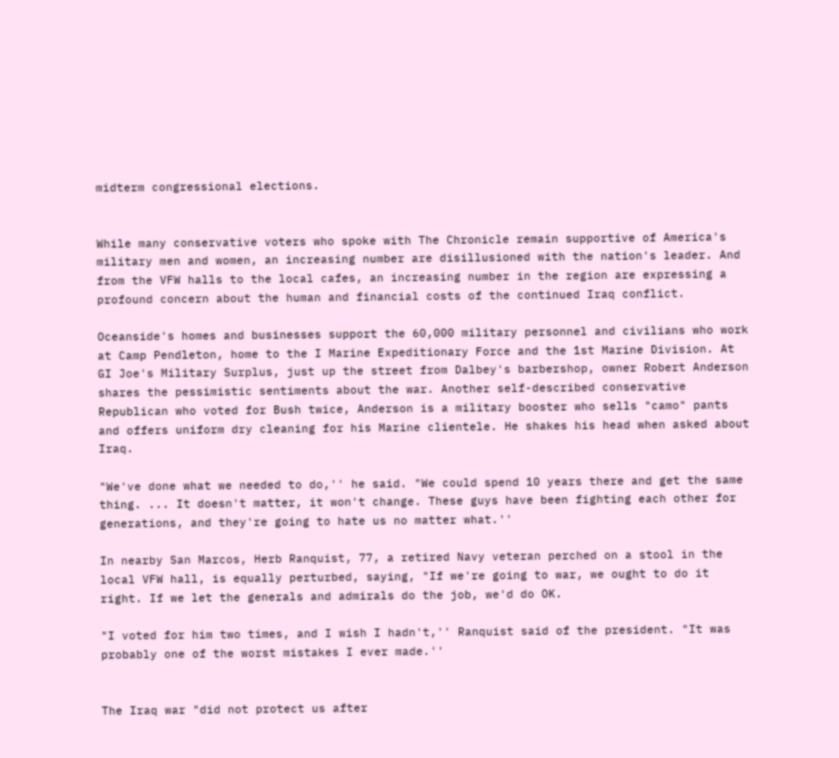midterm congressional elections.


While many conservative voters who spoke with The Chronicle remain supportive of America's military men and women, an increasing number are disillusioned with the nation's leader. And from the VFW halls to the local cafes, an increasing number in the region are expressing a profound concern about the human and financial costs of the continued Iraq conflict.

Oceanside's homes and businesses support the 60,000 military personnel and civilians who work at Camp Pendleton, home to the I Marine Expeditionary Force and the 1st Marine Division. At GI Joe's Military Surplus, just up the street from Dalbey's barbershop, owner Robert Anderson shares the pessimistic sentiments about the war. Another self-described conservative Republican who voted for Bush twice, Anderson is a military booster who sells "camo" pants and offers uniform dry cleaning for his Marine clientele. He shakes his head when asked about Iraq.

"We've done what we needed to do,'' he said. "We could spend 10 years there and get the same thing. ... It doesn't matter, it won't change. These guys have been fighting each other for generations, and they're going to hate us no matter what.''

In nearby San Marcos, Herb Ranquist, 77, a retired Navy veteran perched on a stool in the local VFW hall, is equally perturbed, saying, "If we're going to war, we ought to do it right. If we let the generals and admirals do the job, we'd do OK.

"I voted for him two times, and I wish I hadn't,'' Ranquist said of the president. "It was probably one of the worst mistakes I ever made.''


The Iraq war "did not protect us after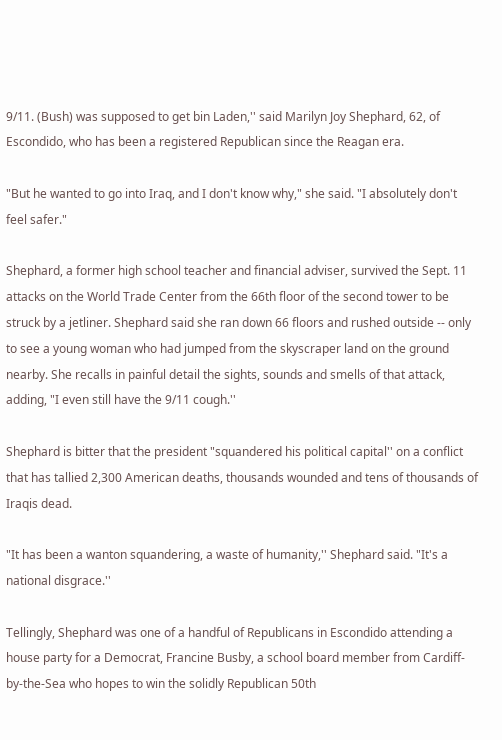9/11. (Bush) was supposed to get bin Laden,'' said Marilyn Joy Shephard, 62, of Escondido, who has been a registered Republican since the Reagan era.

"But he wanted to go into Iraq, and I don't know why," she said. "I absolutely don't feel safer."

Shephard, a former high school teacher and financial adviser, survived the Sept. 11 attacks on the World Trade Center from the 66th floor of the second tower to be struck by a jetliner. Shephard said she ran down 66 floors and rushed outside -- only to see a young woman who had jumped from the skyscraper land on the ground nearby. She recalls in painful detail the sights, sounds and smells of that attack, adding, "I even still have the 9/11 cough.''

Shephard is bitter that the president "squandered his political capital'' on a conflict that has tallied 2,300 American deaths, thousands wounded and tens of thousands of Iraqis dead.

"It has been a wanton squandering, a waste of humanity,'' Shephard said. "It's a national disgrace.''

Tellingly, Shephard was one of a handful of Republicans in Escondido attending a house party for a Democrat, Francine Busby, a school board member from Cardiff-by-the-Sea who hopes to win the solidly Republican 50th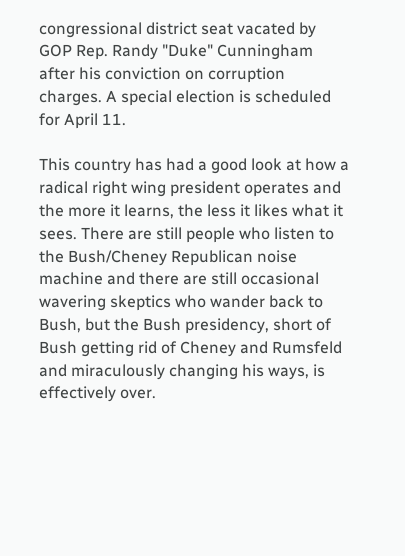congressional district seat vacated by GOP Rep. Randy "Duke" Cunningham after his conviction on corruption charges. A special election is scheduled for April 11.

This country has had a good look at how a radical right wing president operates and the more it learns, the less it likes what it sees. There are still people who listen to the Bush/Cheney Republican noise machine and there are still occasional wavering skeptics who wander back to Bush, but the Bush presidency, short of Bush getting rid of Cheney and Rumsfeld and miraculously changing his ways, is effectively over.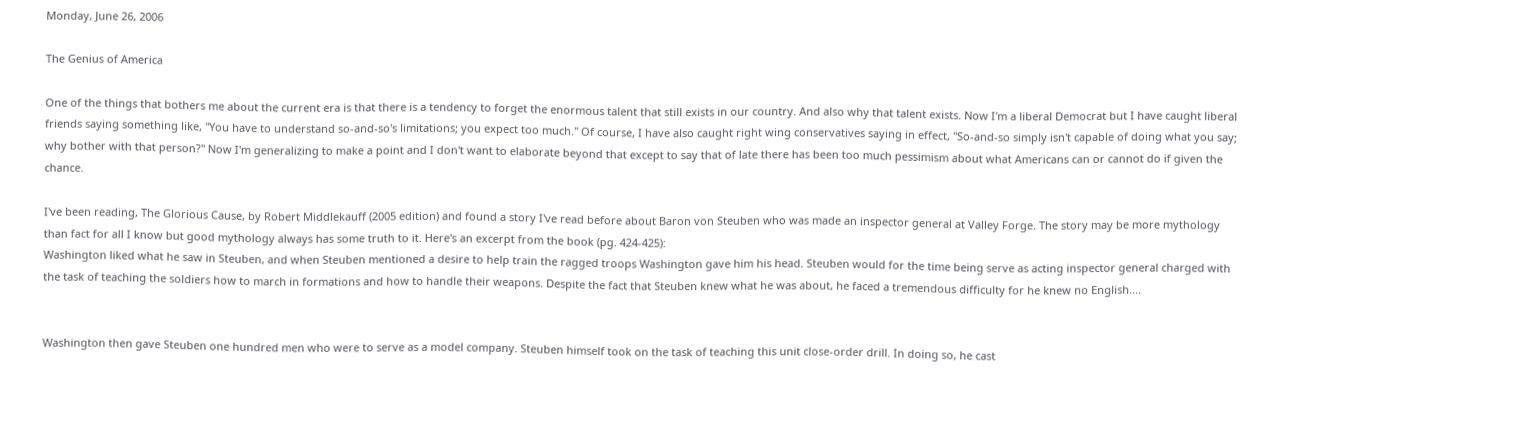Monday, June 26, 2006

The Genius of America

One of the things that bothers me about the current era is that there is a tendency to forget the enormous talent that still exists in our country. And also why that talent exists. Now I'm a liberal Democrat but I have caught liberal friends saying something like, "You have to understand so-and-so's limitations; you expect too much." Of course, I have also caught right wing conservatives saying in effect, "So-and-so simply isn't capable of doing what you say; why bother with that person?" Now I'm generalizing to make a point and I don't want to elaborate beyond that except to say that of late there has been too much pessimism about what Americans can or cannot do if given the chance.

I've been reading, The Glorious Cause, by Robert Middlekauff (2005 edition) and found a story I've read before about Baron von Steuben who was made an inspector general at Valley Forge. The story may be more mythology than fact for all I know but good mythology always has some truth to it. Here's an excerpt from the book (pg. 424-425):
Washington liked what he saw in Steuben, and when Steuben mentioned a desire to help train the ragged troops Washington gave him his head. Steuben would for the time being serve as acting inspector general charged with the task of teaching the soldiers how to march in formations and how to handle their weapons. Despite the fact that Steuben knew what he was about, he faced a tremendous difficulty for he knew no English....


Washington then gave Steuben one hundred men who were to serve as a model company. Steuben himself took on the task of teaching this unit close-order drill. In doing so, he cast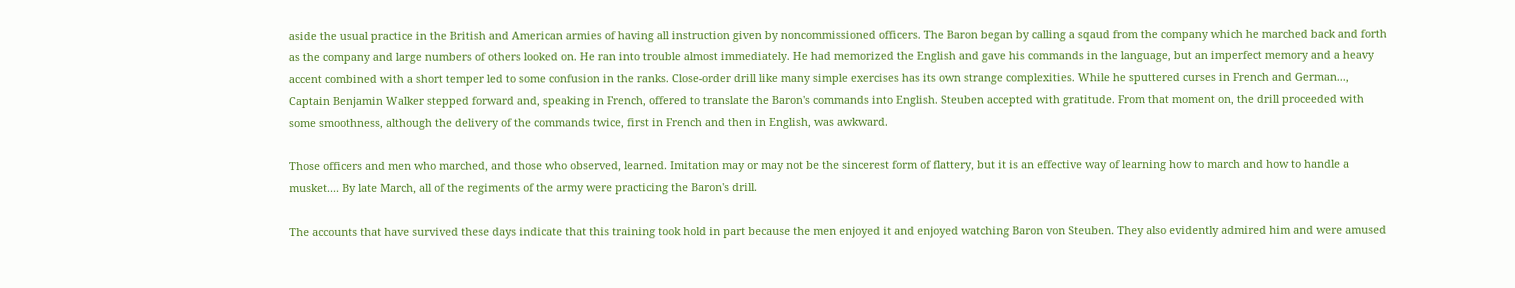aside the usual practice in the British and American armies of having all instruction given by noncommissioned officers. The Baron began by calling a sqaud from the company which he marched back and forth as the company and large numbers of others looked on. He ran into trouble almost immediately. He had memorized the English and gave his commands in the language, but an imperfect memory and a heavy accent combined with a short temper led to some confusion in the ranks. Close-order drill like many simple exercises has its own strange complexities. While he sputtered curses in French and German..., Captain Benjamin Walker stepped forward and, speaking in French, offered to translate the Baron's commands into English. Steuben accepted with gratitude. From that moment on, the drill proceeded with some smoothness, although the delivery of the commands twice, first in French and then in English, was awkward.

Those officers and men who marched, and those who observed, learned. Imitation may or may not be the sincerest form of flattery, but it is an effective way of learning how to march and how to handle a musket.... By late March, all of the regiments of the army were practicing the Baron's drill.

The accounts that have survived these days indicate that this training took hold in part because the men enjoyed it and enjoyed watching Baron von Steuben. They also evidently admired him and were amused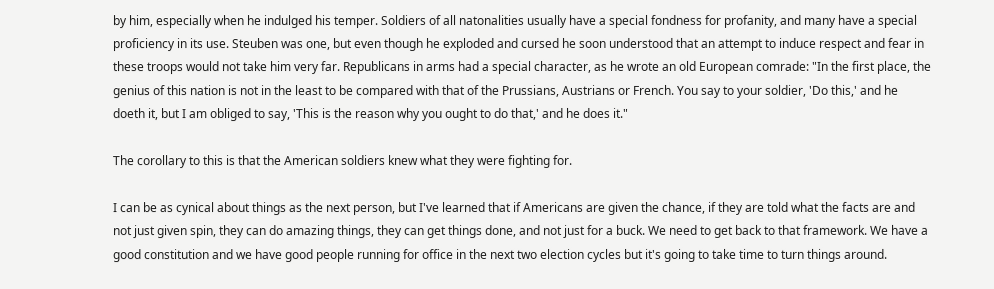by him, especially when he indulged his temper. Soldiers of all natonalities usually have a special fondness for profanity, and many have a special proficiency in its use. Steuben was one, but even though he exploded and cursed he soon understood that an attempt to induce respect and fear in these troops would not take him very far. Republicans in arms had a special character, as he wrote an old European comrade: "In the first place, the genius of this nation is not in the least to be compared with that of the Prussians, Austrians or French. You say to your soldier, 'Do this,' and he doeth it, but I am obliged to say, 'This is the reason why you ought to do that,' and he does it."

The corollary to this is that the American soldiers knew what they were fighting for.

I can be as cynical about things as the next person, but I've learned that if Americans are given the chance, if they are told what the facts are and not just given spin, they can do amazing things, they can get things done, and not just for a buck. We need to get back to that framework. We have a good constitution and we have good people running for office in the next two election cycles but it's going to take time to turn things around.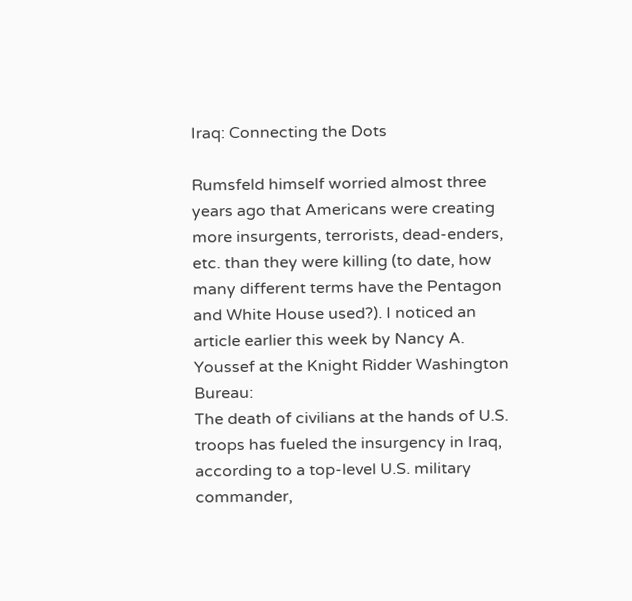Iraq: Connecting the Dots

Rumsfeld himself worried almost three years ago that Americans were creating more insurgents, terrorists, dead-enders, etc. than they were killing (to date, how many different terms have the Pentagon and White House used?). I noticed an article earlier this week by Nancy A. Youssef at the Knight Ridder Washington Bureau:
The death of civilians at the hands of U.S. troops has fueled the insurgency in Iraq, according to a top-level U.S. military commander,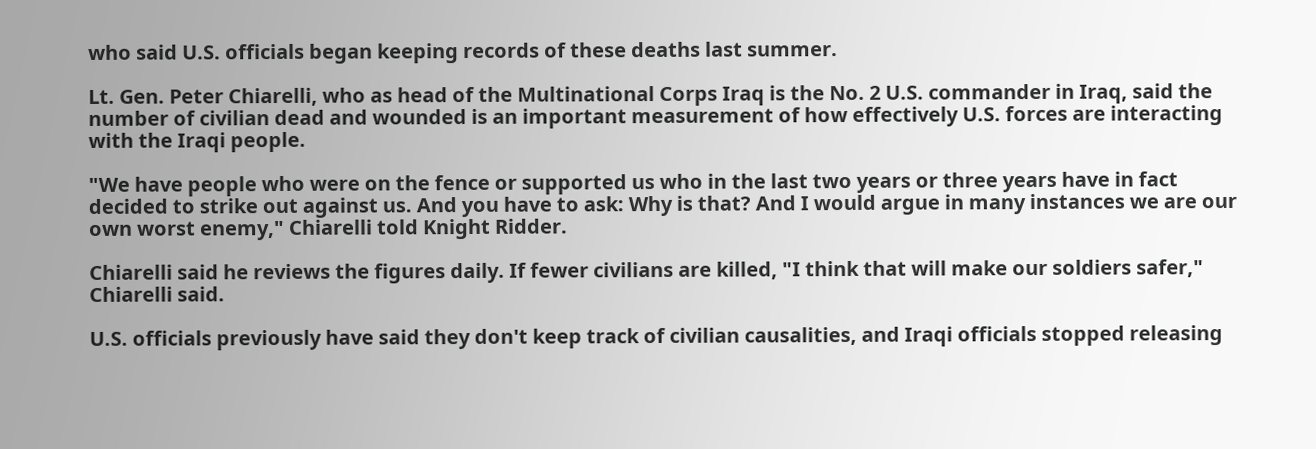who said U.S. officials began keeping records of these deaths last summer.

Lt. Gen. Peter Chiarelli, who as head of the Multinational Corps Iraq is the No. 2 U.S. commander in Iraq, said the number of civilian dead and wounded is an important measurement of how effectively U.S. forces are interacting with the Iraqi people.

"We have people who were on the fence or supported us who in the last two years or three years have in fact decided to strike out against us. And you have to ask: Why is that? And I would argue in many instances we are our own worst enemy," Chiarelli told Knight Ridder.

Chiarelli said he reviews the figures daily. If fewer civilians are killed, "I think that will make our soldiers safer," Chiarelli said.

U.S. officials previously have said they don't keep track of civilian causalities, and Iraqi officials stopped releasing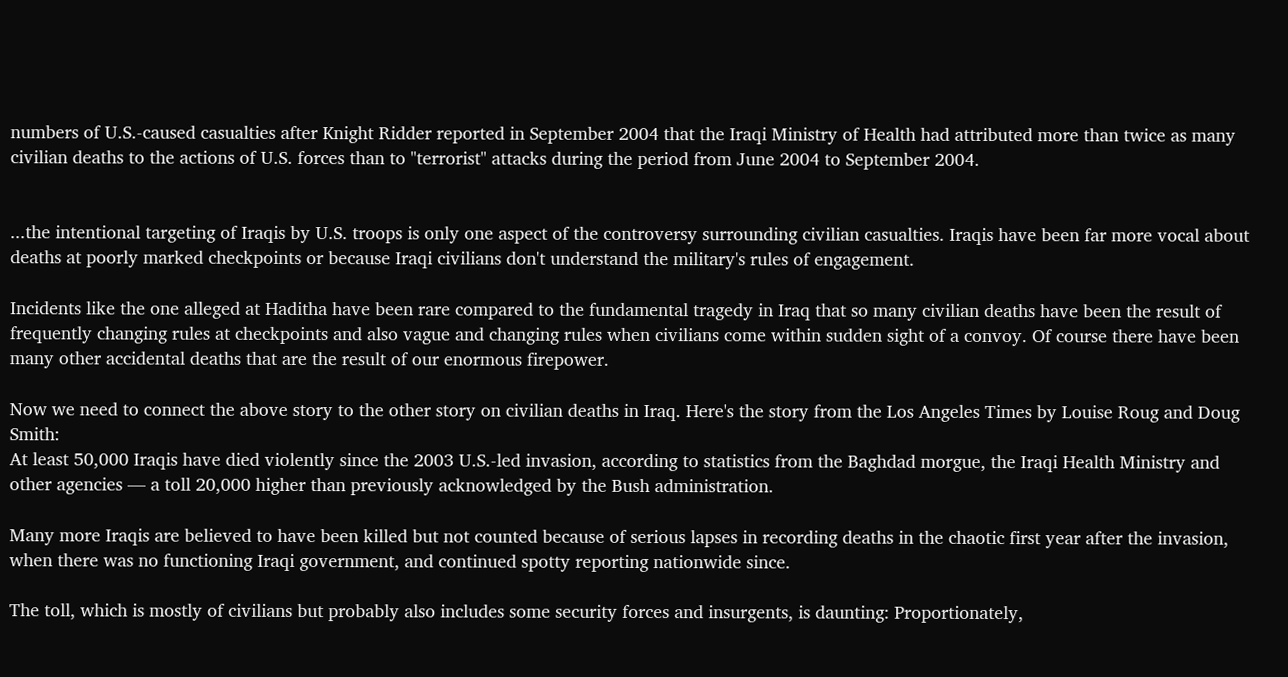numbers of U.S.-caused casualties after Knight Ridder reported in September 2004 that the Iraqi Ministry of Health had attributed more than twice as many civilian deaths to the actions of U.S. forces than to "terrorist" attacks during the period from June 2004 to September 2004.


...the intentional targeting of Iraqis by U.S. troops is only one aspect of the controversy surrounding civilian casualties. Iraqis have been far more vocal about deaths at poorly marked checkpoints or because Iraqi civilians don't understand the military's rules of engagement.

Incidents like the one alleged at Haditha have been rare compared to the fundamental tragedy in Iraq that so many civilian deaths have been the result of frequently changing rules at checkpoints and also vague and changing rules when civilians come within sudden sight of a convoy. Of course there have been many other accidental deaths that are the result of our enormous firepower.

Now we need to connect the above story to the other story on civilian deaths in Iraq. Here's the story from the Los Angeles Times by Louise Roug and Doug Smith:
At least 50,000 Iraqis have died violently since the 2003 U.S.-led invasion, according to statistics from the Baghdad morgue, the Iraqi Health Ministry and other agencies — a toll 20,000 higher than previously acknowledged by the Bush administration.

Many more Iraqis are believed to have been killed but not counted because of serious lapses in recording deaths in the chaotic first year after the invasion, when there was no functioning Iraqi government, and continued spotty reporting nationwide since.

The toll, which is mostly of civilians but probably also includes some security forces and insurgents, is daunting: Proportionately,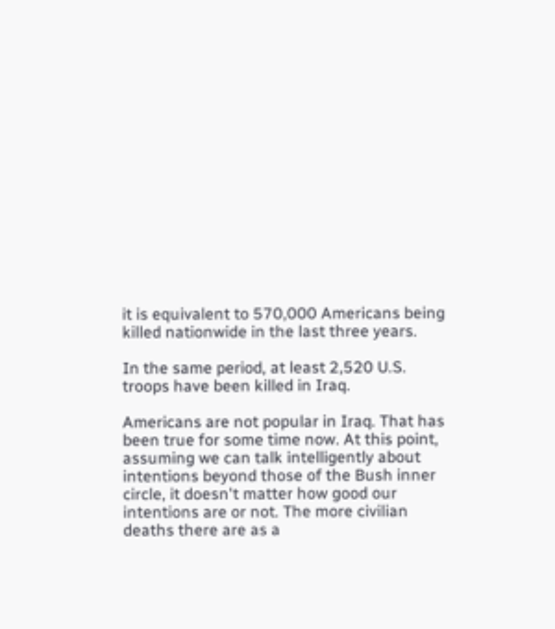it is equivalent to 570,000 Americans being killed nationwide in the last three years.

In the same period, at least 2,520 U.S. troops have been killed in Iraq.

Americans are not popular in Iraq. That has been true for some time now. At this point, assuming we can talk intelligently about intentions beyond those of the Bush inner circle, it doesn't matter how good our intentions are or not. The more civilian deaths there are as a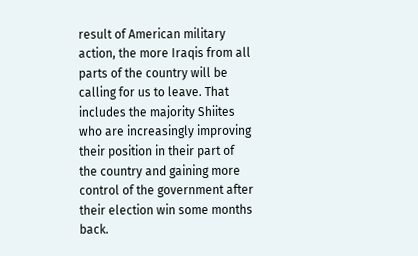result of American military action, the more Iraqis from all parts of the country will be calling for us to leave. That includes the majority Shiites who are increasingly improving their position in their part of the country and gaining more control of the government after their election win some months back.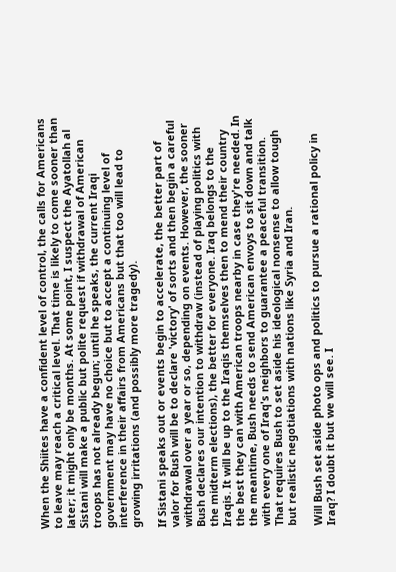When the Shiites have a confident level of control, the calls for Americans to leave may reach a critical level. That time is likely to come sooner than later; it might only be months. At some point, I suspect the Ayatollah al Sistani will make a public but polite request if withdrawal of American troops has not already begun; until he speaks, the current Iraqi government may have no choice but to accept a continuing level of interference in their affairs from Americans but that too will lead to growing irritations (and possibly more tragedy).

If Sistani speaks out or events begin to accelerate, the better part of valor for Bush will be to declare 'victory' of sorts and then begin a careful withdrawal over a year or so, depending on events. However, the sooner Bush declares our intention to withdraw (instead of playing politics with the midterm elections), the better for everyone. Iraq belongs to the Iraqis. It will be up to the Iraqis themselves then to mend their country the best they can with American troops nearby in case they're needed. In the meantime, Bush needs to send American envoys to sit down and talk with every one of Iraq's neighbors to guarantee a peaceful transition. That requires Bush to set aside his ideological nonsense to allow tough but realistic negotiations with nations like Syria and Iran.

Will Bush set aside photo ops and politics to pursue a rational policy in Iraq? I doubt it but we will see. I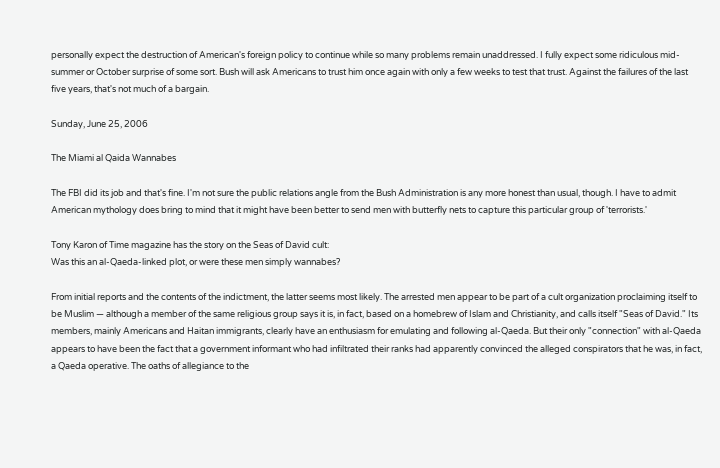personally expect the destruction of American's foreign policy to continue while so many problems remain unaddressed. I fully expect some ridiculous mid-summer or October surprise of some sort. Bush will ask Americans to trust him once again with only a few weeks to test that trust. Against the failures of the last five years, that's not much of a bargain.

Sunday, June 25, 2006

The Miami al Qaida Wannabes

The FBI did its job and that's fine. I'm not sure the public relations angle from the Bush Administration is any more honest than usual, though. I have to admit American mythology does bring to mind that it might have been better to send men with butterfly nets to capture this particular group of 'terrorists.'

Tony Karon of Time magazine has the story on the Seas of David cult:
Was this an al-Qaeda-linked plot, or were these men simply wannabes?

From initial reports and the contents of the indictment, the latter seems most likely. The arrested men appear to be part of a cult organization proclaiming itself to be Muslim — although a member of the same religious group says it is, in fact, based on a homebrew of Islam and Christianity, and calls itself "Seas of David." Its members, mainly Americans and Haitan immigrants, clearly have an enthusiasm for emulating and following al-Qaeda. But their only "connection" with al-Qaeda appears to have been the fact that a government informant who had infiltrated their ranks had apparently convinced the alleged conspirators that he was, in fact, a Qaeda operative. The oaths of allegiance to the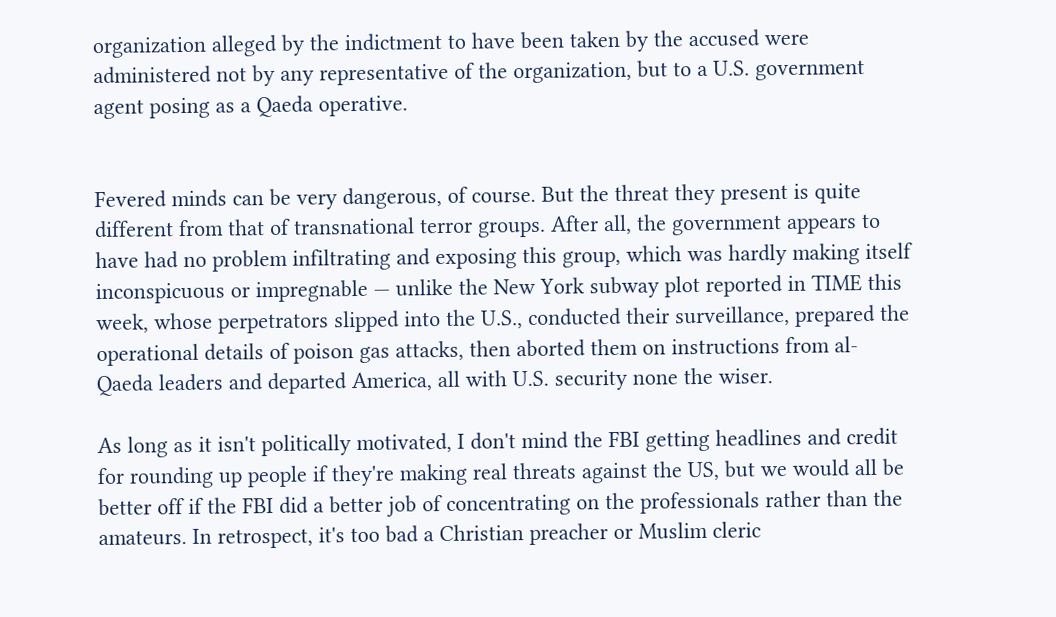organization alleged by the indictment to have been taken by the accused were administered not by any representative of the organization, but to a U.S. government agent posing as a Qaeda operative.


Fevered minds can be very dangerous, of course. But the threat they present is quite different from that of transnational terror groups. After all, the government appears to have had no problem infiltrating and exposing this group, which was hardly making itself inconspicuous or impregnable — unlike the New York subway plot reported in TIME this week, whose perpetrators slipped into the U.S., conducted their surveillance, prepared the operational details of poison gas attacks, then aborted them on instructions from al-Qaeda leaders and departed America, all with U.S. security none the wiser.

As long as it isn't politically motivated, I don't mind the FBI getting headlines and credit for rounding up people if they're making real threats against the US, but we would all be better off if the FBI did a better job of concentrating on the professionals rather than the amateurs. In retrospect, it's too bad a Christian preacher or Muslim cleric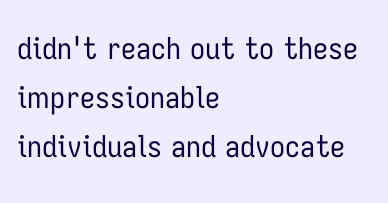didn't reach out to these impressionable individuals and advocate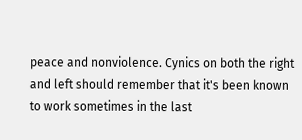peace and nonviolence. Cynics on both the right and left should remember that it's been known to work sometimes in the last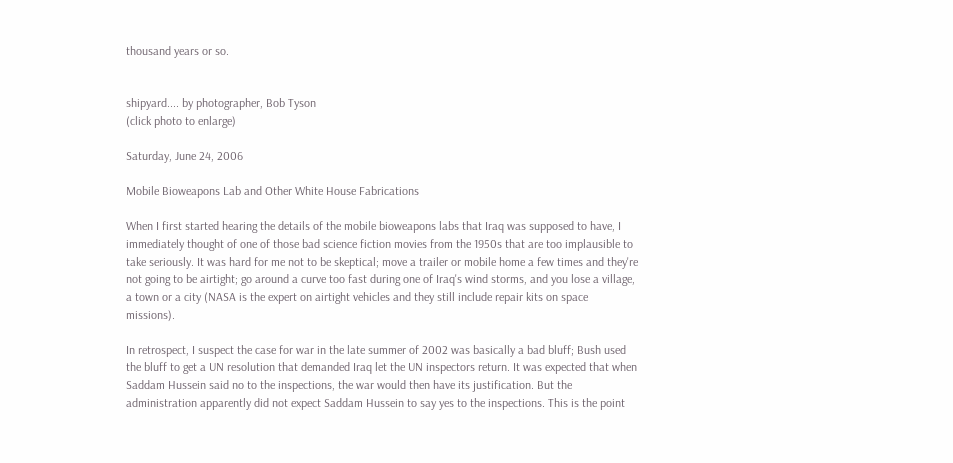thousand years or so.


shipyard.... by photographer, Bob Tyson
(click photo to enlarge)

Saturday, June 24, 2006

Mobile Bioweapons Lab and Other White House Fabrications

When I first started hearing the details of the mobile bioweapons labs that Iraq was supposed to have, I immediately thought of one of those bad science fiction movies from the 1950s that are too implausible to take seriously. It was hard for me not to be skeptical; move a trailer or mobile home a few times and they're not going to be airtight; go around a curve too fast during one of Iraq's wind storms, and you lose a village, a town or a city (NASA is the expert on airtight vehicles and they still include repair kits on space missions).

In retrospect, I suspect the case for war in the late summer of 2002 was basically a bad bluff; Bush used the bluff to get a UN resolution that demanded Iraq let the UN inspectors return. It was expected that when Saddam Hussein said no to the inspections, the war would then have its justification. But the administration apparently did not expect Saddam Hussein to say yes to the inspections. This is the point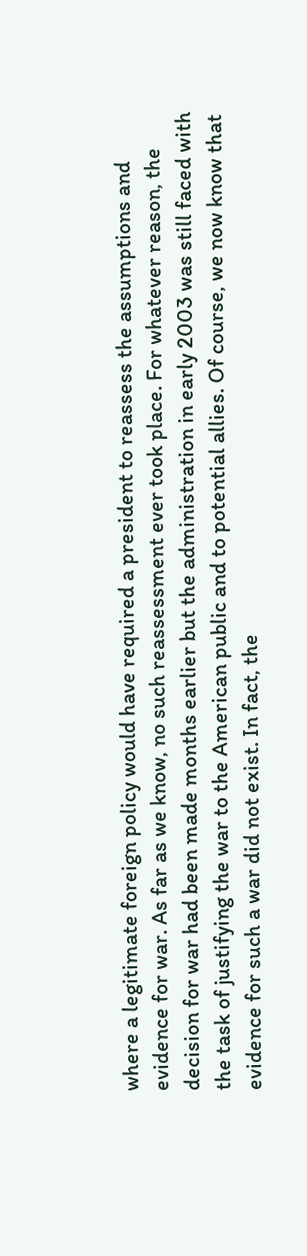where a legitimate foreign policy would have required a president to reassess the assumptions and evidence for war. As far as we know, no such reassessment ever took place. For whatever reason, the decision for war had been made months earlier but the administration in early 2003 was still faced with the task of justifying the war to the American public and to potential allies. Of course, we now know that evidence for such a war did not exist. In fact, the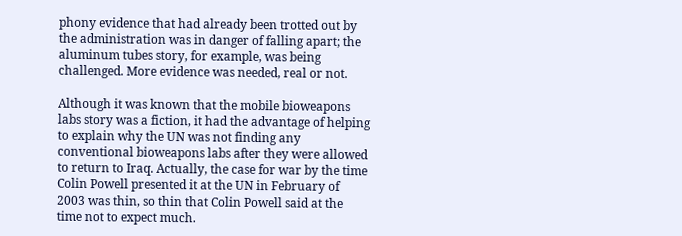phony evidence that had already been trotted out by the administration was in danger of falling apart; the aluminum tubes story, for example, was being challenged. More evidence was needed, real or not.

Although it was known that the mobile bioweapons labs story was a fiction, it had the advantage of helping to explain why the UN was not finding any conventional bioweapons labs after they were allowed to return to Iraq. Actually, the case for war by the time Colin Powell presented it at the UN in February of 2003 was thin, so thin that Colin Powell said at the time not to expect much.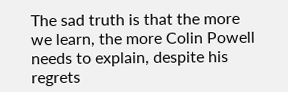The sad truth is that the more we learn, the more Colin Powell needs to explain, despite his regrets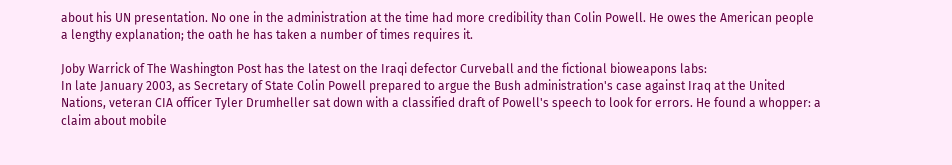about his UN presentation. No one in the administration at the time had more credibility than Colin Powell. He owes the American people a lengthy explanation; the oath he has taken a number of times requires it.

Joby Warrick of The Washington Post has the latest on the Iraqi defector Curveball and the fictional bioweapons labs:
In late January 2003, as Secretary of State Colin Powell prepared to argue the Bush administration's case against Iraq at the United Nations, veteran CIA officer Tyler Drumheller sat down with a classified draft of Powell's speech to look for errors. He found a whopper: a claim about mobile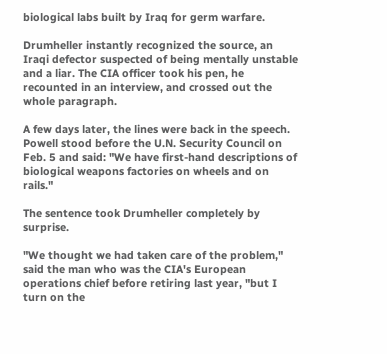biological labs built by Iraq for germ warfare.

Drumheller instantly recognized the source, an Iraqi defector suspected of being mentally unstable and a liar. The CIA officer took his pen, he recounted in an interview, and crossed out the whole paragraph.

A few days later, the lines were back in the speech. Powell stood before the U.N. Security Council on Feb. 5 and said: "We have first-hand descriptions of biological weapons factories on wheels and on rails."

The sentence took Drumheller completely by surprise.

"We thought we had taken care of the problem," said the man who was the CIA's European operations chief before retiring last year, "but I turn on the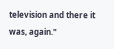television and there it was, again."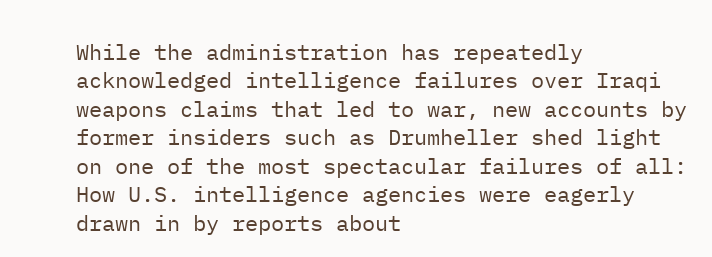While the administration has repeatedly acknowledged intelligence failures over Iraqi weapons claims that led to war, new accounts by former insiders such as Drumheller shed light on one of the most spectacular failures of all: How U.S. intelligence agencies were eagerly drawn in by reports about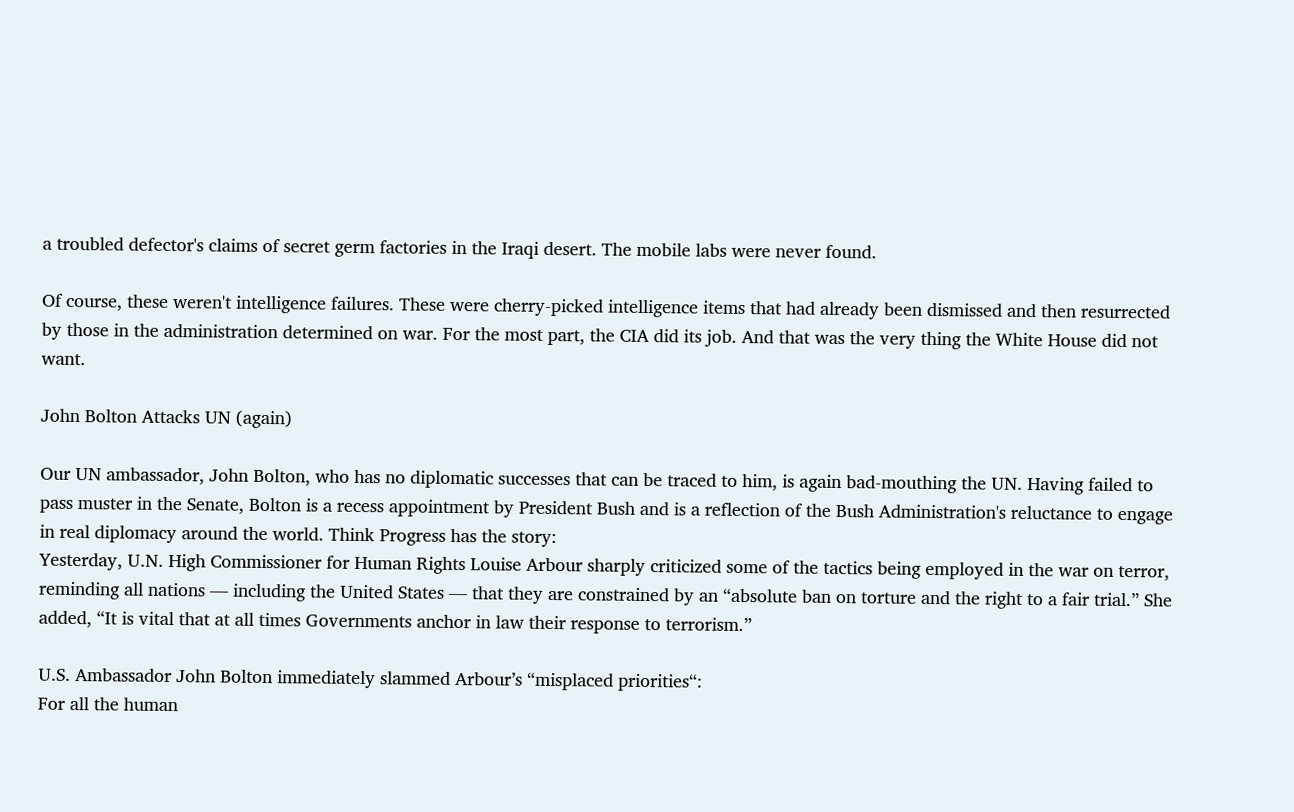a troubled defector's claims of secret germ factories in the Iraqi desert. The mobile labs were never found.

Of course, these weren't intelligence failures. These were cherry-picked intelligence items that had already been dismissed and then resurrected by those in the administration determined on war. For the most part, the CIA did its job. And that was the very thing the White House did not want.

John Bolton Attacks UN (again)

Our UN ambassador, John Bolton, who has no diplomatic successes that can be traced to him, is again bad-mouthing the UN. Having failed to pass muster in the Senate, Bolton is a recess appointment by President Bush and is a reflection of the Bush Administration's reluctance to engage in real diplomacy around the world. Think Progress has the story:
Yesterday, U.N. High Commissioner for Human Rights Louise Arbour sharply criticized some of the tactics being employed in the war on terror, reminding all nations — including the United States — that they are constrained by an “absolute ban on torture and the right to a fair trial.” She added, “It is vital that at all times Governments anchor in law their response to terrorism.”

U.S. Ambassador John Bolton immediately slammed Arbour’s “misplaced priorities“:
For all the human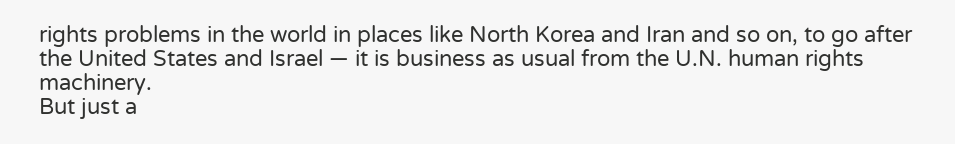rights problems in the world in places like North Korea and Iran and so on, to go after the United States and Israel — it is business as usual from the U.N. human rights machinery.
But just a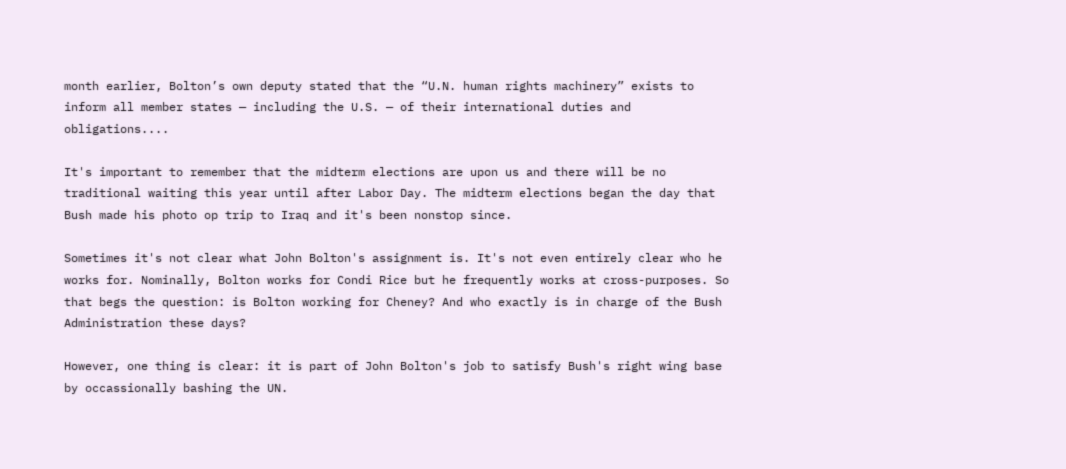month earlier, Bolton’s own deputy stated that the “U.N. human rights machinery” exists to inform all member states — including the U.S. — of their international duties and obligations....

It's important to remember that the midterm elections are upon us and there will be no traditional waiting this year until after Labor Day. The midterm elections began the day that Bush made his photo op trip to Iraq and it's been nonstop since.

Sometimes it's not clear what John Bolton's assignment is. It's not even entirely clear who he works for. Nominally, Bolton works for Condi Rice but he frequently works at cross-purposes. So that begs the question: is Bolton working for Cheney? And who exactly is in charge of the Bush Administration these days?

However, one thing is clear: it is part of John Bolton's job to satisfy Bush's right wing base by occassionally bashing the UN.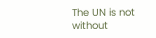The UN is not without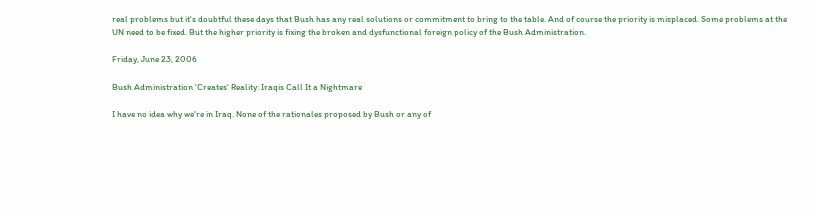real problems but it's doubtful these days that Bush has any real solutions or commitment to bring to the table. And of course the priority is misplaced. Some problems at the UN need to be fixed. But the higher priority is fixing the broken and dysfunctional foreign policy of the Bush Administration.

Friday, June 23, 2006

Bush Administration 'Creates' Reality: Iraqis Call It a Nightmare

I have no idea why we're in Iraq. None of the rationales proposed by Bush or any of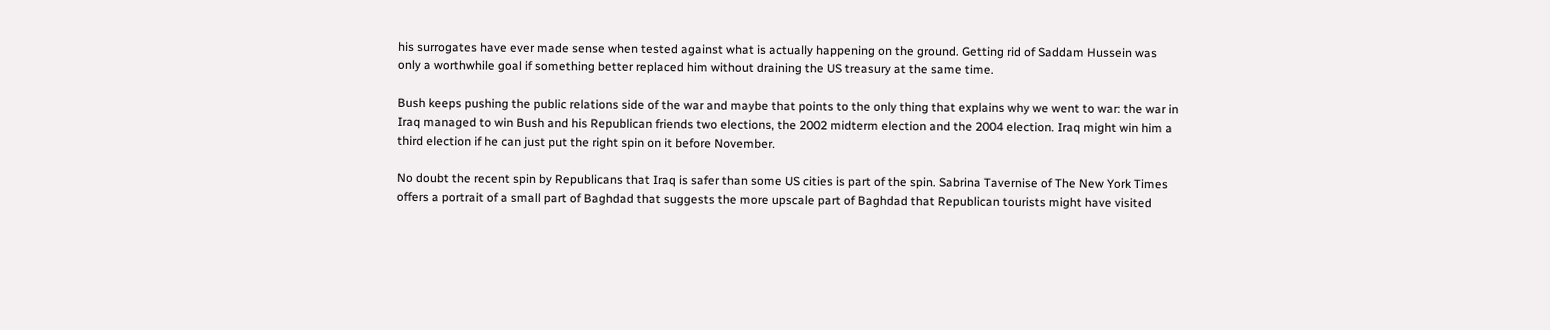his surrogates have ever made sense when tested against what is actually happening on the ground. Getting rid of Saddam Hussein was only a worthwhile goal if something better replaced him without draining the US treasury at the same time.

Bush keeps pushing the public relations side of the war and maybe that points to the only thing that explains why we went to war: the war in Iraq managed to win Bush and his Republican friends two elections, the 2002 midterm election and the 2004 election. Iraq might win him a third election if he can just put the right spin on it before November.

No doubt the recent spin by Republicans that Iraq is safer than some US cities is part of the spin. Sabrina Tavernise of The New York Times offers a portrait of a small part of Baghdad that suggests the more upscale part of Baghdad that Republican tourists might have visited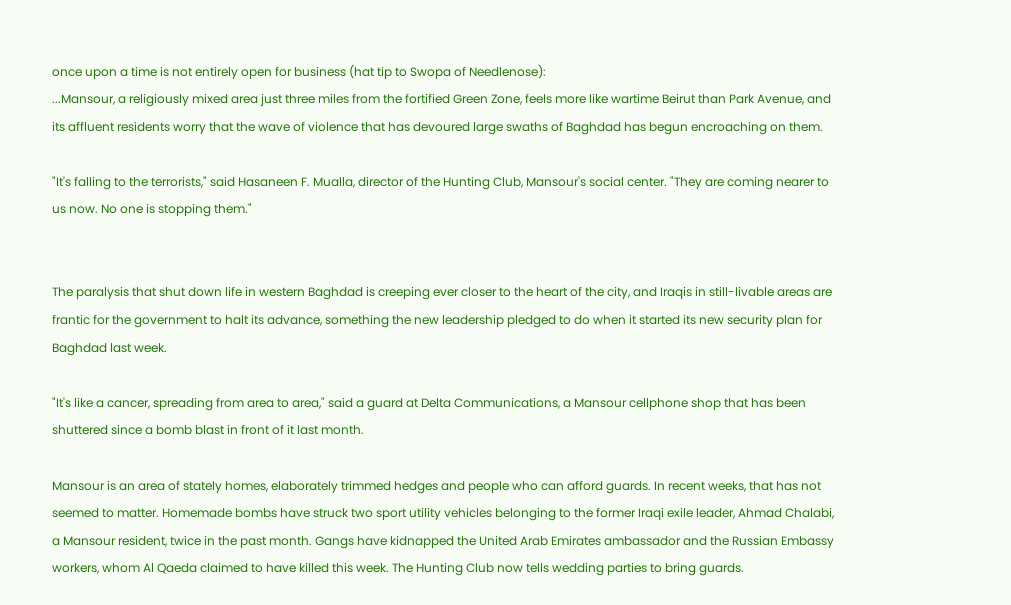once upon a time is not entirely open for business (hat tip to Swopa of Needlenose):
...Mansour, a religiously mixed area just three miles from the fortified Green Zone, feels more like wartime Beirut than Park Avenue, and its affluent residents worry that the wave of violence that has devoured large swaths of Baghdad has begun encroaching on them.

"It's falling to the terrorists," said Hasaneen F. Mualla, director of the Hunting Club, Mansour's social center. "They are coming nearer to us now. No one is stopping them."


The paralysis that shut down life in western Baghdad is creeping ever closer to the heart of the city, and Iraqis in still-livable areas are frantic for the government to halt its advance, something the new leadership pledged to do when it started its new security plan for Baghdad last week.

"It's like a cancer, spreading from area to area," said a guard at Delta Communications, a Mansour cellphone shop that has been shuttered since a bomb blast in front of it last month.

Mansour is an area of stately homes, elaborately trimmed hedges and people who can afford guards. In recent weeks, that has not seemed to matter. Homemade bombs have struck two sport utility vehicles belonging to the former Iraqi exile leader, Ahmad Chalabi, a Mansour resident, twice in the past month. Gangs have kidnapped the United Arab Emirates ambassador and the Russian Embassy workers, whom Al Qaeda claimed to have killed this week. The Hunting Club now tells wedding parties to bring guards.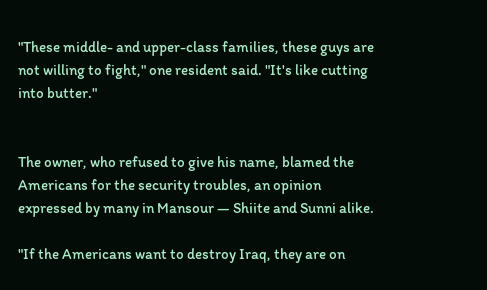"These middle- and upper-class families, these guys are not willing to fight," one resident said. "It's like cutting into butter."


The owner, who refused to give his name, blamed the Americans for the security troubles, an opinion expressed by many in Mansour — Shiite and Sunni alike.

"If the Americans want to destroy Iraq, they are on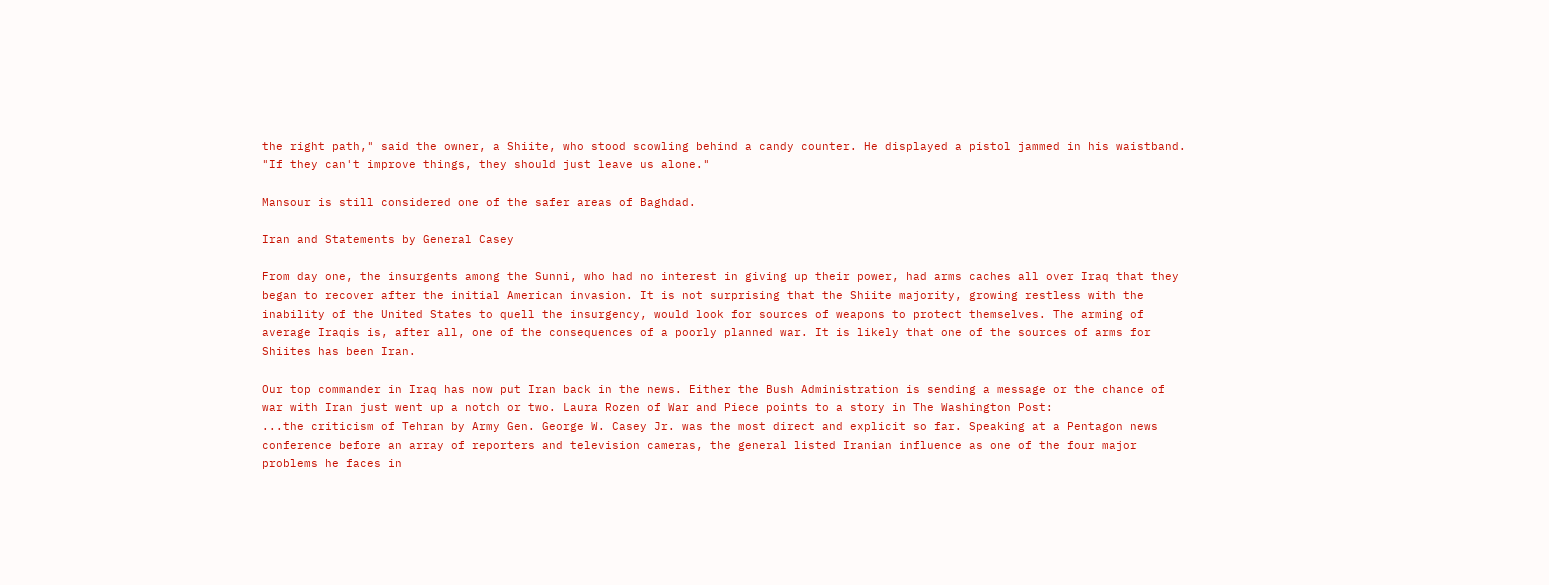the right path," said the owner, a Shiite, who stood scowling behind a candy counter. He displayed a pistol jammed in his waistband. "If they can't improve things, they should just leave us alone."

Mansour is still considered one of the safer areas of Baghdad.

Iran and Statements by General Casey

From day one, the insurgents among the Sunni, who had no interest in giving up their power, had arms caches all over Iraq that they began to recover after the initial American invasion. It is not surprising that the Shiite majority, growing restless with the inability of the United States to quell the insurgency, would look for sources of weapons to protect themselves. The arming of average Iraqis is, after all, one of the consequences of a poorly planned war. It is likely that one of the sources of arms for Shiites has been Iran.

Our top commander in Iraq has now put Iran back in the news. Either the Bush Administration is sending a message or the chance of war with Iran just went up a notch or two. Laura Rozen of War and Piece points to a story in The Washington Post:
...the criticism of Tehran by Army Gen. George W. Casey Jr. was the most direct and explicit so far. Speaking at a Pentagon news conference before an array of reporters and television cameras, the general listed Iranian influence as one of the four major problems he faces in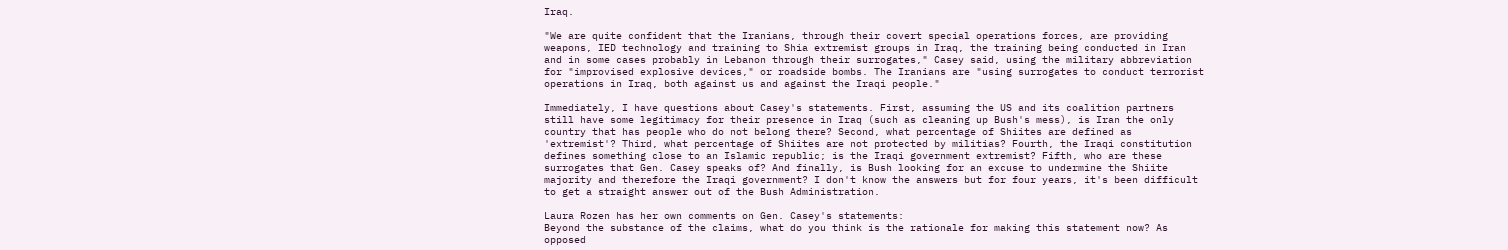Iraq.

"We are quite confident that the Iranians, through their covert special operations forces, are providing weapons, IED technology and training to Shia extremist groups in Iraq, the training being conducted in Iran and in some cases probably in Lebanon through their surrogates," Casey said, using the military abbreviation for "improvised explosive devices," or roadside bombs. The Iranians are "using surrogates to conduct terrorist operations in Iraq, both against us and against the Iraqi people."

Immediately, I have questions about Casey's statements. First, assuming the US and its coalition partners still have some legitimacy for their presence in Iraq (such as cleaning up Bush's mess), is Iran the only country that has people who do not belong there? Second, what percentage of Shiites are defined as 'extremist'? Third, what percentage of Shiites are not protected by militias? Fourth, the Iraqi constitution defines something close to an Islamic republic; is the Iraqi government extremist? Fifth, who are these surrogates that Gen. Casey speaks of? And finally, is Bush looking for an excuse to undermine the Shiite majority and therefore the Iraqi government? I don't know the answers but for four years, it's been difficult to get a straight answer out of the Bush Administration.

Laura Rozen has her own comments on Gen. Casey's statements:
Beyond the substance of the claims, what do you think is the rationale for making this statement now? As opposed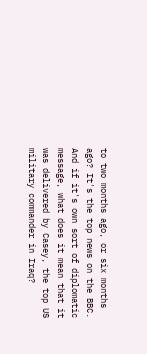to two months ago, or six months ago? It's the top news on the BBC. And if it's own sort of diplomatic message, what does it mean that it was delivered by Casey, the top US military commander in Iraq?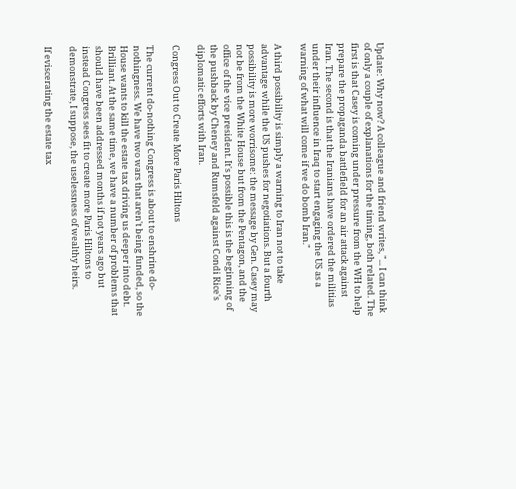Update: Why now? A colleague and friend writes, "... I can think of only a couple of explanations for the timing, both related. The first is that Casey is coming under pressure from the WH to help prepare the propaganda battlefield for an air attack against Iran. The second is that the Iranians have ordered the militias under their influence in Iraq to start engaging the US as a warning of what will come if we do bomb Iran."

A third possibility is simply a warning to Iran not to take advantage while the US pushes for negotiations. But a fourth possibility is more worrisome: the message by Gen. Casey may not be from the White House but from the Pentagon, and the office of the vice president. It's possible this is the beginning of the pushback by Cheney and Rumsfeld against Condi Rice's diplomatic efforts with Iran.

Congress Out to Create More Paris Hiltons

The current do-nothing Congress is about to enshrine do-nothingness. We have two wars that aren't being funded, so the House wants to kill the estate tax driving us deeper into debt. Brilliant. At the same time, we have a number of problems that should have been addressed months if not years ago but instead Congress sees fit to create more Paris Hiltons to demonstrate, I suppose, the uselessness of wealthy heirs.

If eviscerating the estate tax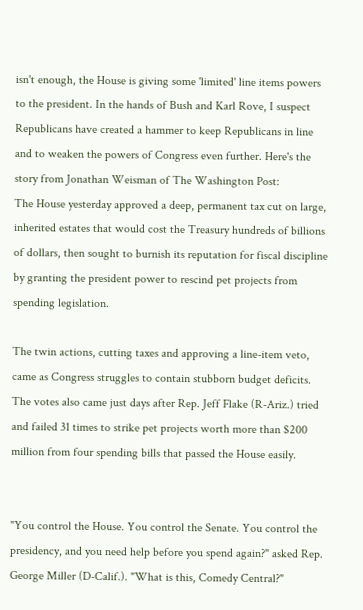isn't enough, the House is giving some 'limited' line items powers to the president. In the hands of Bush and Karl Rove, I suspect Republicans have created a hammer to keep Republicans in line and to weaken the powers of Congress even further. Here's the story from Jonathan Weisman of The Washington Post:
The House yesterday approved a deep, permanent tax cut on large, inherited estates that would cost the Treasury hundreds of billions of dollars, then sought to burnish its reputation for fiscal discipline by granting the president power to rescind pet projects from spending legislation.

The twin actions, cutting taxes and approving a line-item veto, came as Congress struggles to contain stubborn budget deficits. The votes also came just days after Rep. Jeff Flake (R-Ariz.) tried and failed 31 times to strike pet projects worth more than $200 million from four spending bills that passed the House easily.


"You control the House. You control the Senate. You control the presidency, and you need help before you spend again?" asked Rep. George Miller (D-Calif.). "What is this, Comedy Central?"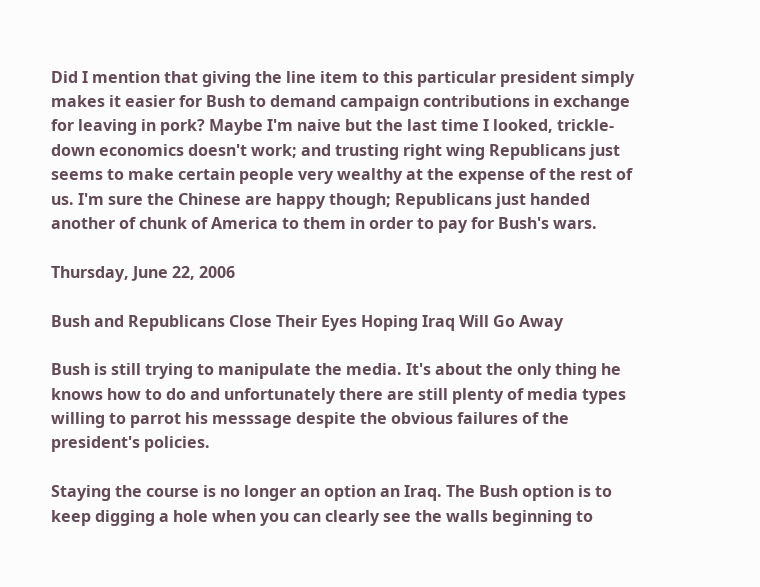Did I mention that giving the line item to this particular president simply makes it easier for Bush to demand campaign contributions in exchange for leaving in pork? Maybe I'm naive but the last time I looked, trickle-down economics doesn't work; and trusting right wing Republicans just seems to make certain people very wealthy at the expense of the rest of us. I'm sure the Chinese are happy though; Republicans just handed another of chunk of America to them in order to pay for Bush's wars.

Thursday, June 22, 2006

Bush and Republicans Close Their Eyes Hoping Iraq Will Go Away

Bush is still trying to manipulate the media. It's about the only thing he knows how to do and unfortunately there are still plenty of media types willing to parrot his messsage despite the obvious failures of the president's policies.

Staying the course is no longer an option an Iraq. The Bush option is to keep digging a hole when you can clearly see the walls beginning to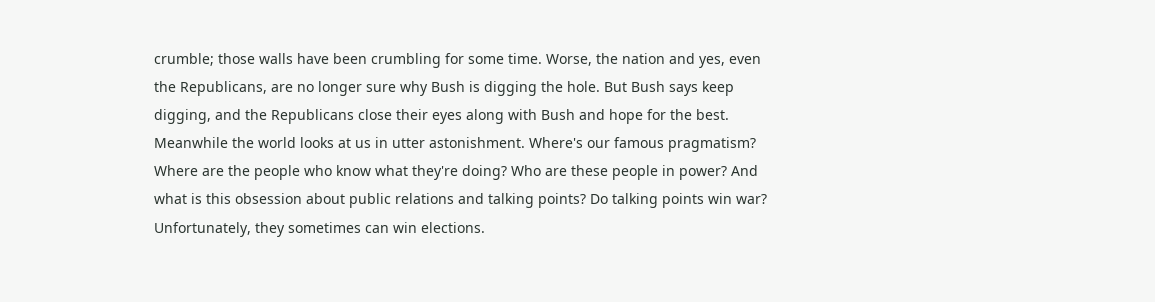crumble; those walls have been crumbling for some time. Worse, the nation and yes, even the Republicans, are no longer sure why Bush is digging the hole. But Bush says keep digging, and the Republicans close their eyes along with Bush and hope for the best. Meanwhile the world looks at us in utter astonishment. Where's our famous pragmatism? Where are the people who know what they're doing? Who are these people in power? And what is this obsession about public relations and talking points? Do talking points win war? Unfortunately, they sometimes can win elections.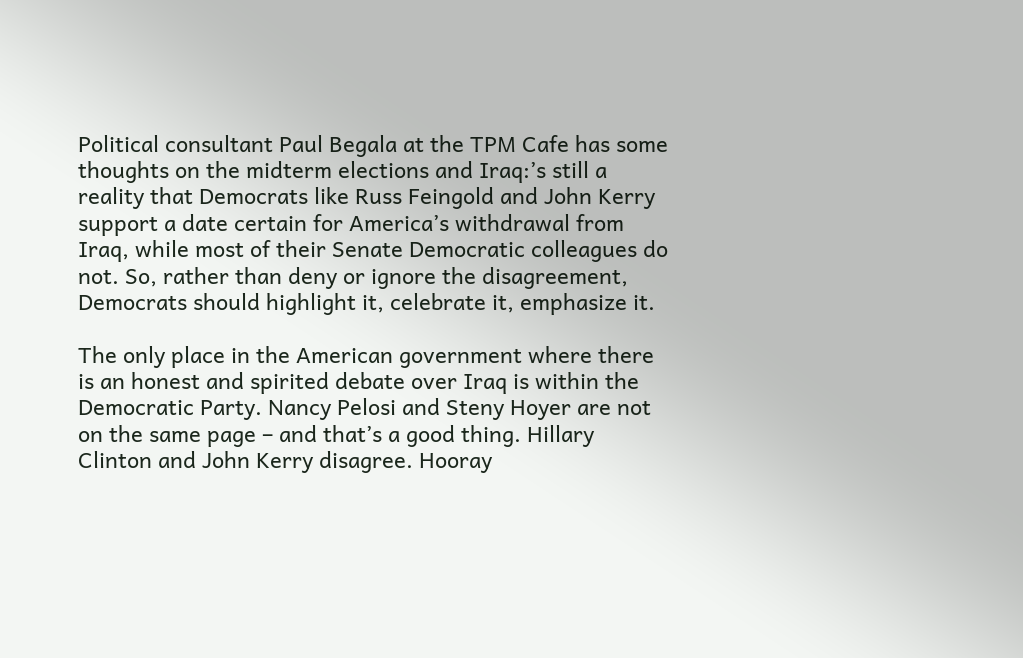Political consultant Paul Begala at the TPM Cafe has some thoughts on the midterm elections and Iraq:’s still a reality that Democrats like Russ Feingold and John Kerry support a date certain for America’s withdrawal from Iraq, while most of their Senate Democratic colleagues do not. So, rather than deny or ignore the disagreement, Democrats should highlight it, celebrate it, emphasize it.

The only place in the American government where there is an honest and spirited debate over Iraq is within the Democratic Party. Nancy Pelosi and Steny Hoyer are not on the same page – and that’s a good thing. Hillary Clinton and John Kerry disagree. Hooray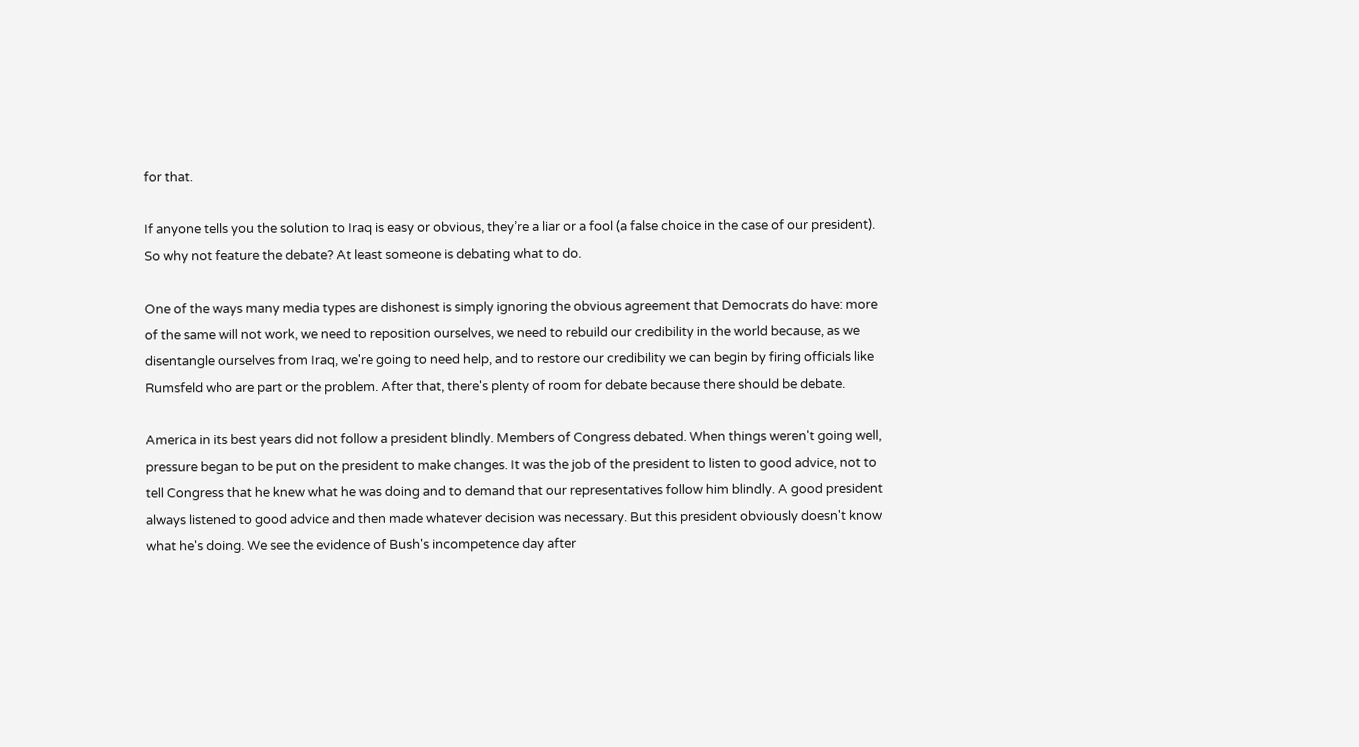for that.

If anyone tells you the solution to Iraq is easy or obvious, they’re a liar or a fool (a false choice in the case of our president). So why not feature the debate? At least someone is debating what to do.

One of the ways many media types are dishonest is simply ignoring the obvious agreement that Democrats do have: more of the same will not work, we need to reposition ourselves, we need to rebuild our credibility in the world because, as we disentangle ourselves from Iraq, we're going to need help, and to restore our credibility we can begin by firing officials like Rumsfeld who are part or the problem. After that, there's plenty of room for debate because there should be debate.

America in its best years did not follow a president blindly. Members of Congress debated. When things weren't going well, pressure began to be put on the president to make changes. It was the job of the president to listen to good advice, not to tell Congress that he knew what he was doing and to demand that our representatives follow him blindly. A good president always listened to good advice and then made whatever decision was necessary. But this president obviously doesn't know what he's doing. We see the evidence of Bush's incompetence day after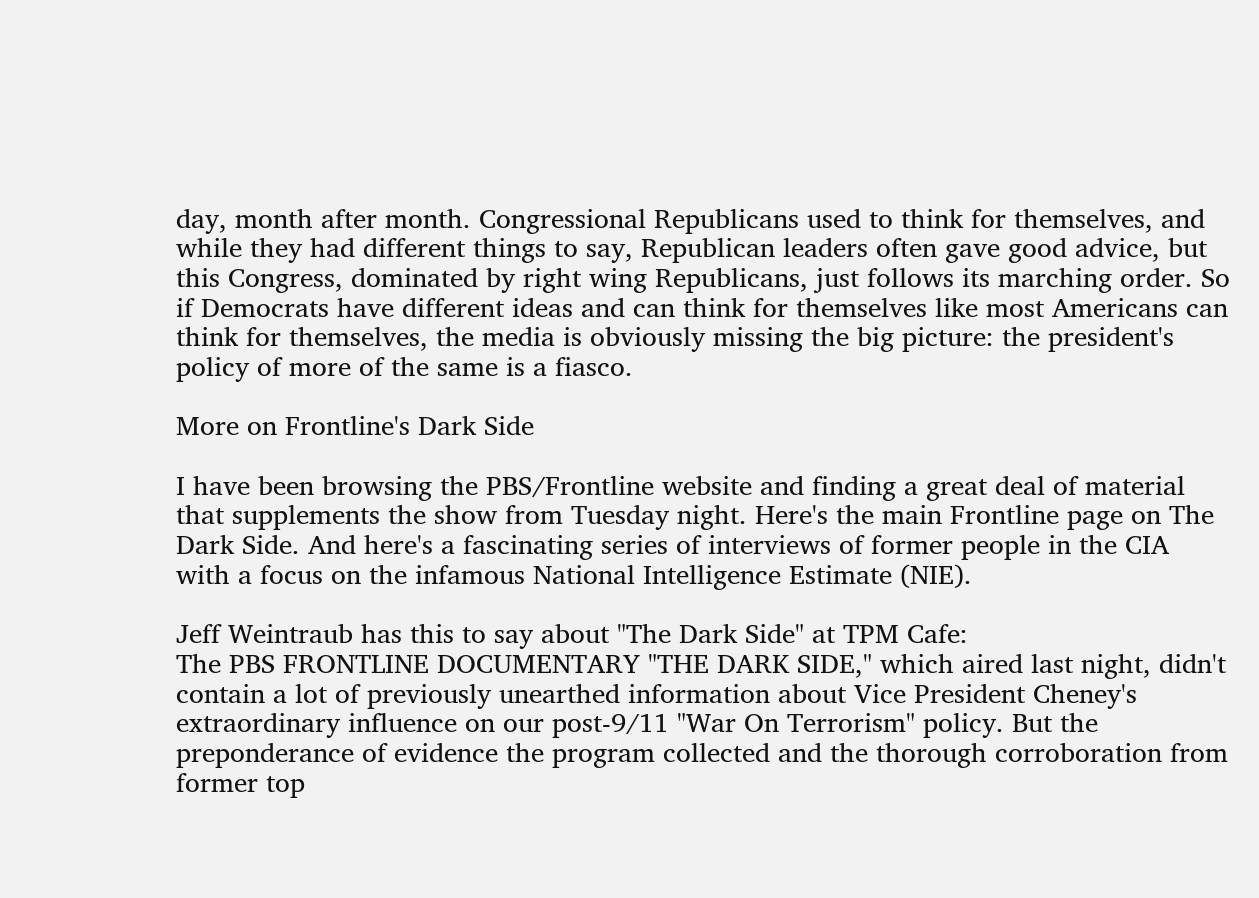day, month after month. Congressional Republicans used to think for themselves, and while they had different things to say, Republican leaders often gave good advice, but this Congress, dominated by right wing Republicans, just follows its marching order. So if Democrats have different ideas and can think for themselves like most Americans can think for themselves, the media is obviously missing the big picture: the president's policy of more of the same is a fiasco.

More on Frontline's Dark Side

I have been browsing the PBS/Frontline website and finding a great deal of material that supplements the show from Tuesday night. Here's the main Frontline page on The Dark Side. And here's a fascinating series of interviews of former people in the CIA with a focus on the infamous National Intelligence Estimate (NIE).

Jeff Weintraub has this to say about "The Dark Side" at TPM Cafe:
The PBS FRONTLINE DOCUMENTARY "THE DARK SIDE," which aired last night, didn't contain a lot of previously unearthed information about Vice President Cheney's extraordinary influence on our post-9/11 "War On Terrorism" policy. But the preponderance of evidence the program collected and the thorough corroboration from former top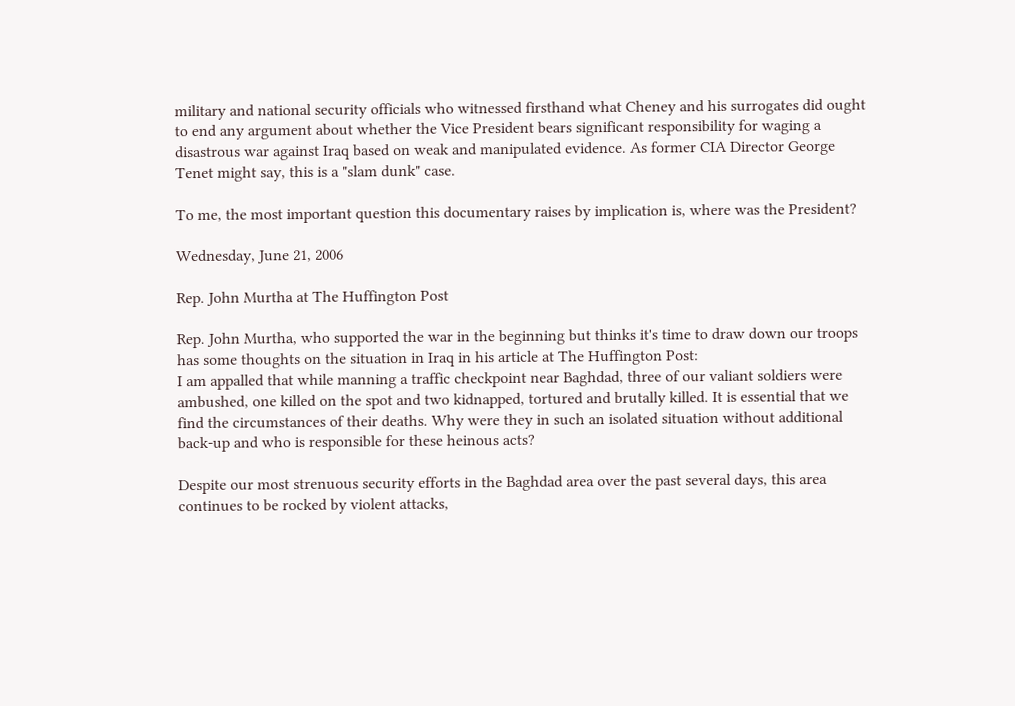military and national security officials who witnessed firsthand what Cheney and his surrogates did ought to end any argument about whether the Vice President bears significant responsibility for waging a disastrous war against Iraq based on weak and manipulated evidence. As former CIA Director George Tenet might say, this is a "slam dunk" case.

To me, the most important question this documentary raises by implication is, where was the President?

Wednesday, June 21, 2006

Rep. John Murtha at The Huffington Post

Rep. John Murtha, who supported the war in the beginning but thinks it's time to draw down our troops has some thoughts on the situation in Iraq in his article at The Huffington Post:
I am appalled that while manning a traffic checkpoint near Baghdad, three of our valiant soldiers were ambushed, one killed on the spot and two kidnapped, tortured and brutally killed. It is essential that we find the circumstances of their deaths. Why were they in such an isolated situation without additional back-up and who is responsible for these heinous acts?

Despite our most strenuous security efforts in the Baghdad area over the past several days, this area continues to be rocked by violent attacks,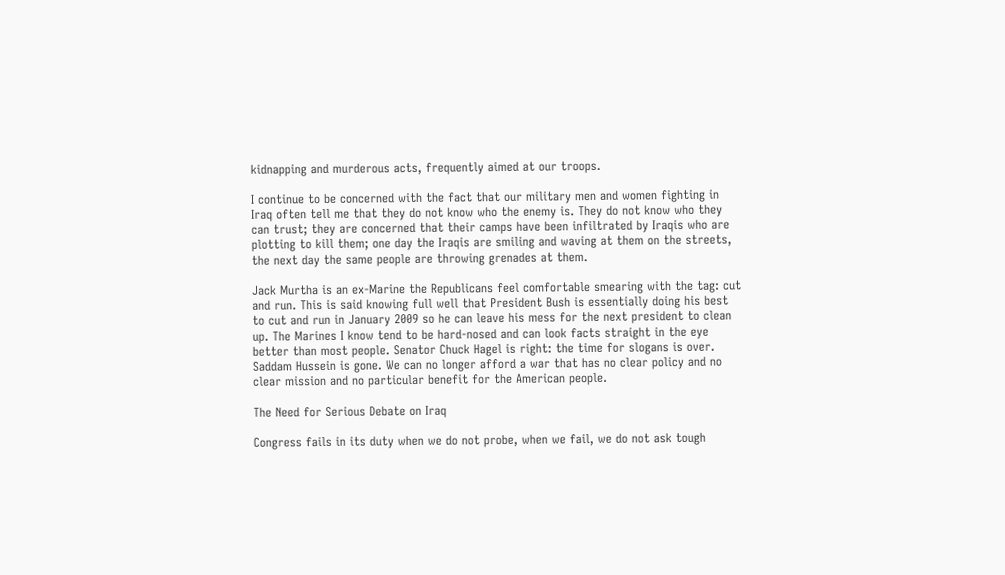kidnapping and murderous acts, frequently aimed at our troops.

I continue to be concerned with the fact that our military men and women fighting in Iraq often tell me that they do not know who the enemy is. They do not know who they can trust; they are concerned that their camps have been infiltrated by Iraqis who are plotting to kill them; one day the Iraqis are smiling and waving at them on the streets, the next day the same people are throwing grenades at them.

Jack Murtha is an ex-Marine the Republicans feel comfortable smearing with the tag: cut and run. This is said knowing full well that President Bush is essentially doing his best to cut and run in January 2009 so he can leave his mess for the next president to clean up. The Marines I know tend to be hard-nosed and can look facts straight in the eye better than most people. Senator Chuck Hagel is right: the time for slogans is over. Saddam Hussein is gone. We can no longer afford a war that has no clear policy and no clear mission and no particular benefit for the American people.

The Need for Serious Debate on Iraq

Congress fails in its duty when we do not probe, when we fail, we do not ask tough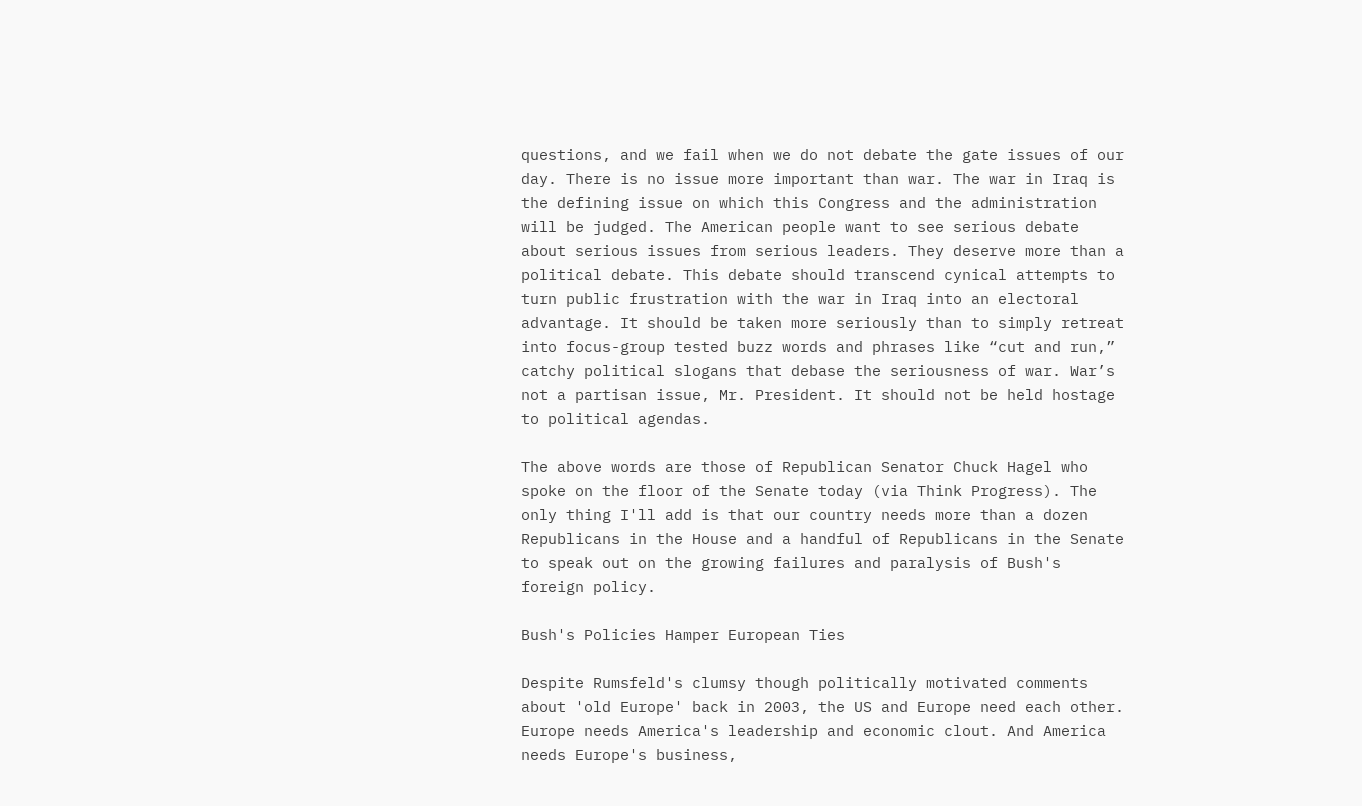questions, and we fail when we do not debate the gate issues of our day. There is no issue more important than war. The war in Iraq is the defining issue on which this Congress and the administration will be judged. The American people want to see serious debate about serious issues from serious leaders. They deserve more than a political debate. This debate should transcend cynical attempts to turn public frustration with the war in Iraq into an electoral advantage. It should be taken more seriously than to simply retreat into focus-group tested buzz words and phrases like “cut and run,” catchy political slogans that debase the seriousness of war. War’s not a partisan issue, Mr. President. It should not be held hostage to political agendas.

The above words are those of Republican Senator Chuck Hagel who spoke on the floor of the Senate today (via Think Progress). The only thing I'll add is that our country needs more than a dozen Republicans in the House and a handful of Republicans in the Senate to speak out on the growing failures and paralysis of Bush's foreign policy.

Bush's Policies Hamper European Ties

Despite Rumsfeld's clumsy though politically motivated comments about 'old Europe' back in 2003, the US and Europe need each other. Europe needs America's leadership and economic clout. And America needs Europe's business,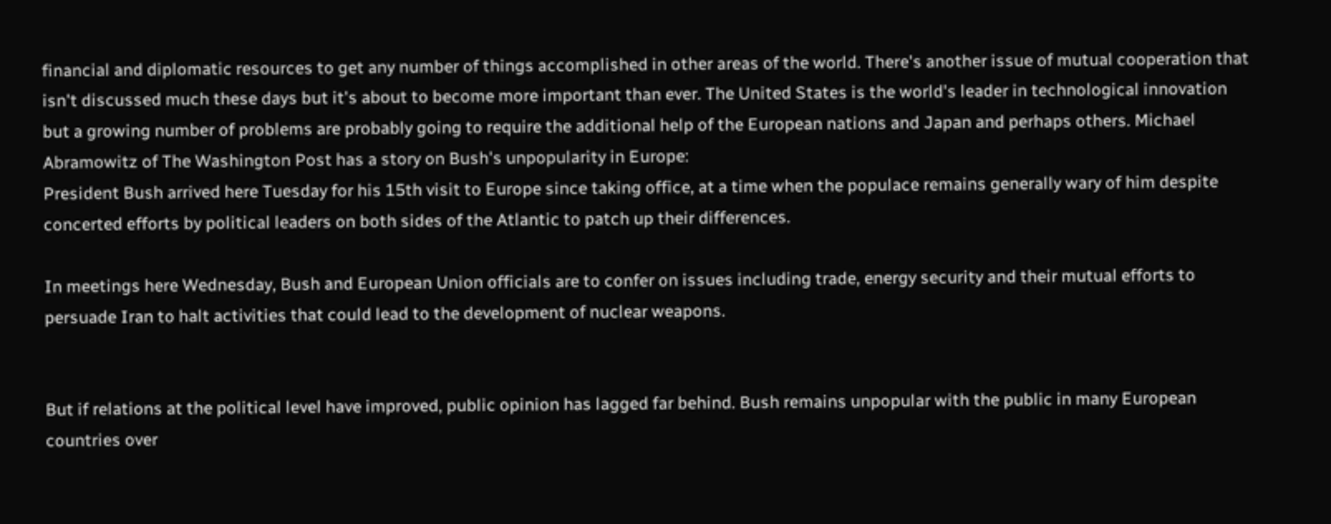financial and diplomatic resources to get any number of things accomplished in other areas of the world. There's another issue of mutual cooperation that isn't discussed much these days but it's about to become more important than ever. The United States is the world's leader in technological innovation but a growing number of problems are probably going to require the additional help of the European nations and Japan and perhaps others. Michael Abramowitz of The Washington Post has a story on Bush's unpopularity in Europe:
President Bush arrived here Tuesday for his 15th visit to Europe since taking office, at a time when the populace remains generally wary of him despite concerted efforts by political leaders on both sides of the Atlantic to patch up their differences.

In meetings here Wednesday, Bush and European Union officials are to confer on issues including trade, energy security and their mutual efforts to persuade Iran to halt activities that could lead to the development of nuclear weapons.


But if relations at the political level have improved, public opinion has lagged far behind. Bush remains unpopular with the public in many European countries over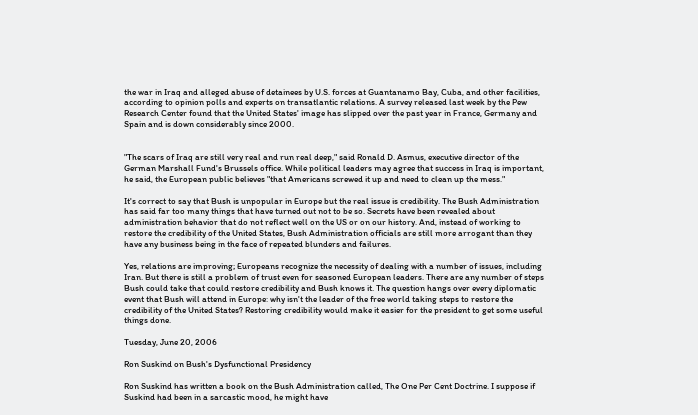the war in Iraq and alleged abuse of detainees by U.S. forces at Guantanamo Bay, Cuba, and other facilities, according to opinion polls and experts on transatlantic relations. A survey released last week by the Pew Research Center found that the United States' image has slipped over the past year in France, Germany and Spain and is down considerably since 2000.


"The scars of Iraq are still very real and run real deep," said Ronald D. Asmus, executive director of the German Marshall Fund's Brussels office. While political leaders may agree that success in Iraq is important, he said, the European public believes "that Americans screwed it up and need to clean up the mess."

It's correct to say that Bush is unpopular in Europe but the real issue is credibility. The Bush Administration has said far too many things that have turned out not to be so. Secrets have been revealed about administration behavior that do not reflect well on the US or on our history. And, instead of working to restore the credibility of the United States, Bush Administration officials are still more arrogant than they have any business being in the face of repeated blunders and failures.

Yes, relations are improving; Europeans recognize the necessity of dealing with a number of issues, including Iran. But there is still a problem of trust even for seasoned European leaders. There are any number of steps Bush could take that could restore credibility and Bush knows it. The question hangs over every diplomatic event that Bush will attend in Europe: why isn't the leader of the free world taking steps to restore the credibility of the United States? Restoring credibility would make it easier for the president to get some useful things done.

Tuesday, June 20, 2006

Ron Suskind on Bush's Dysfunctional Presidency

Ron Suskind has written a book on the Bush Administration called, The One Per Cent Doctrine. I suppose if Suskind had been in a sarcastic mood, he might have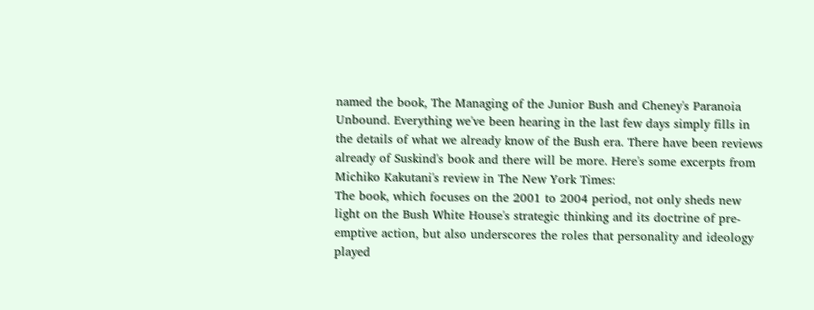named the book, The Managing of the Junior Bush and Cheney's Paranoia Unbound. Everything we've been hearing in the last few days simply fills in the details of what we already know of the Bush era. There have been reviews already of Suskind's book and there will be more. Here's some excerpts from Michiko Kakutani's review in The New York Times:
The book, which focuses on the 2001 to 2004 period, not only sheds new light on the Bush White House's strategic thinking and its doctrine of pre-emptive action, but also underscores the roles that personality and ideology played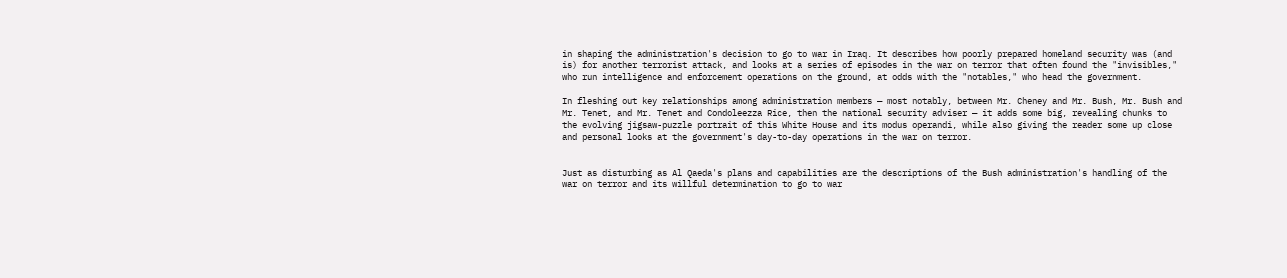in shaping the administration's decision to go to war in Iraq. It describes how poorly prepared homeland security was (and is) for another terrorist attack, and looks at a series of episodes in the war on terror that often found the "invisibles," who run intelligence and enforcement operations on the ground, at odds with the "notables," who head the government.

In fleshing out key relationships among administration members — most notably, between Mr. Cheney and Mr. Bush, Mr. Bush and Mr. Tenet, and Mr. Tenet and Condoleezza Rice, then the national security adviser — it adds some big, revealing chunks to the evolving jigsaw-puzzle portrait of this White House and its modus operandi, while also giving the reader some up close and personal looks at the government's day-to-day operations in the war on terror.


Just as disturbing as Al Qaeda's plans and capabilities are the descriptions of the Bush administration's handling of the war on terror and its willful determination to go to war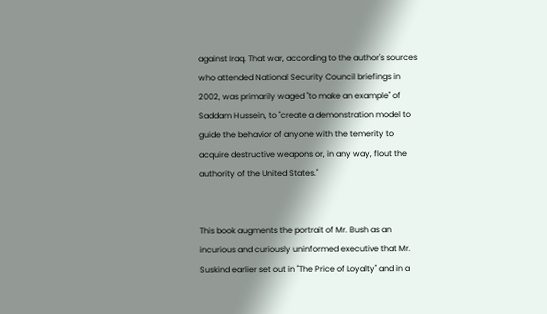against Iraq. That war, according to the author's sources who attended National Security Council briefings in 2002, was primarily waged "to make an example" of Saddam Hussein, to "create a demonstration model to guide the behavior of anyone with the temerity to acquire destructive weapons or, in any way, flout the authority of the United States."


This book augments the portrait of Mr. Bush as an incurious and curiously uninformed executive that Mr. Suskind earlier set out in "The Price of Loyalty" and in a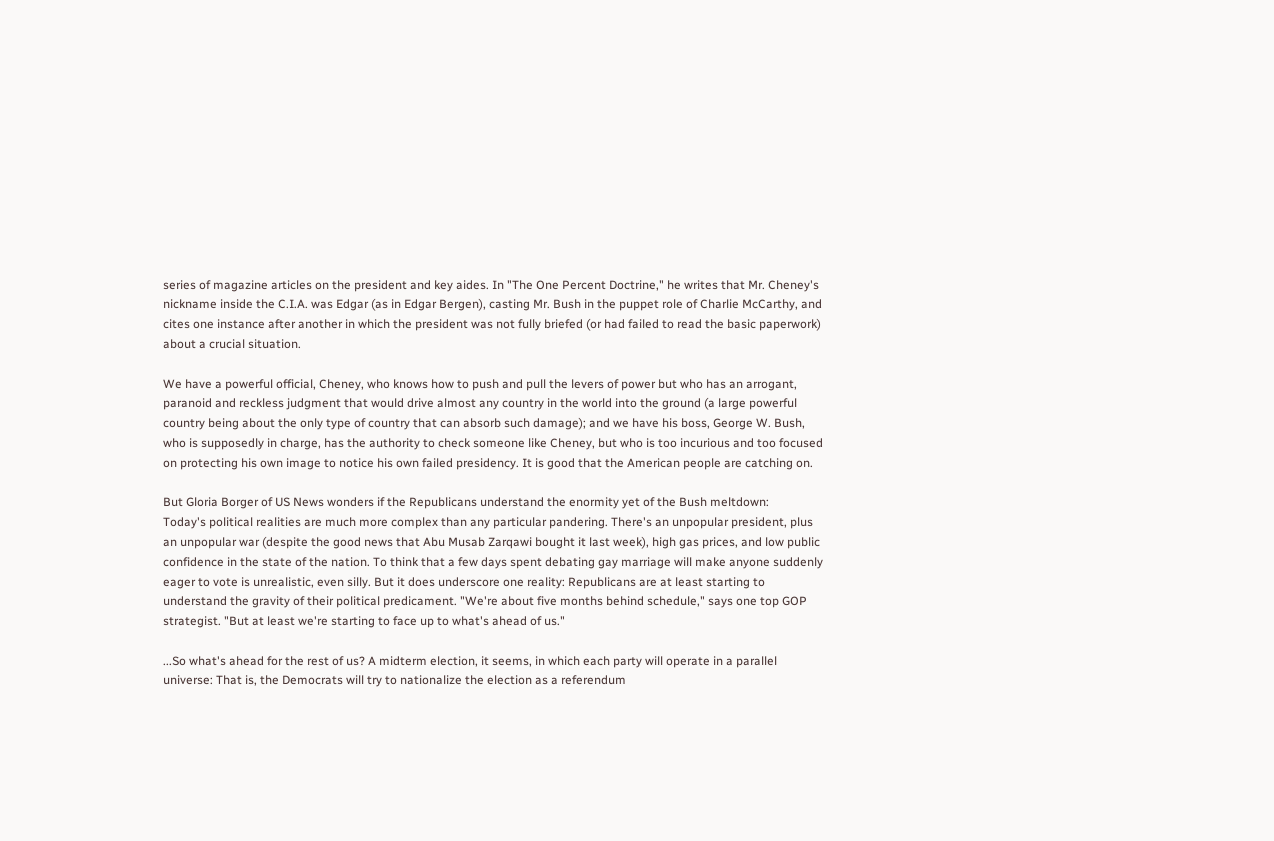series of magazine articles on the president and key aides. In "The One Percent Doctrine," he writes that Mr. Cheney's nickname inside the C.I.A. was Edgar (as in Edgar Bergen), casting Mr. Bush in the puppet role of Charlie McCarthy, and cites one instance after another in which the president was not fully briefed (or had failed to read the basic paperwork) about a crucial situation.

We have a powerful official, Cheney, who knows how to push and pull the levers of power but who has an arrogant, paranoid and reckless judgment that would drive almost any country in the world into the ground (a large powerful country being about the only type of country that can absorb such damage); and we have his boss, George W. Bush, who is supposedly in charge, has the authority to check someone like Cheney, but who is too incurious and too focused on protecting his own image to notice his own failed presidency. It is good that the American people are catching on.

But Gloria Borger of US News wonders if the Republicans understand the enormity yet of the Bush meltdown:
Today's political realities are much more complex than any particular pandering. There's an unpopular president, plus an unpopular war (despite the good news that Abu Musab Zarqawi bought it last week), high gas prices, and low public confidence in the state of the nation. To think that a few days spent debating gay marriage will make anyone suddenly eager to vote is unrealistic, even silly. But it does underscore one reality: Republicans are at least starting to understand the gravity of their political predicament. "We're about five months behind schedule," says one top GOP strategist. "But at least we're starting to face up to what's ahead of us."

...So what's ahead for the rest of us? A midterm election, it seems, in which each party will operate in a parallel universe: That is, the Democrats will try to nationalize the election as a referendum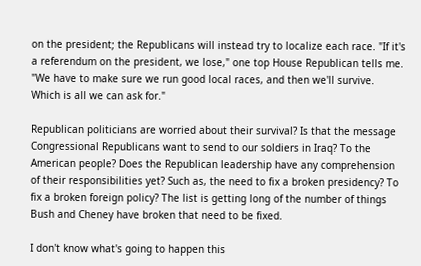on the president; the Republicans will instead try to localize each race. "If it's a referendum on the president, we lose," one top House Republican tells me. "We have to make sure we run good local races, and then we'll survive. Which is all we can ask for."

Republican politicians are worried about their survival? Is that the message Congressional Republicans want to send to our soldiers in Iraq? To the American people? Does the Republican leadership have any comprehension of their responsibilities yet? Such as, the need to fix a broken presidency? To fix a broken foreign policy? The list is getting long of the number of things Bush and Cheney have broken that need to be fixed.

I don't know what's going to happen this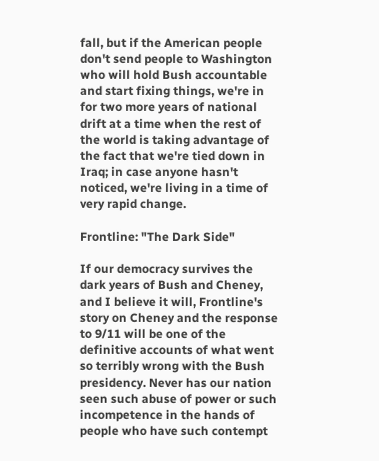fall, but if the American people don't send people to Washington who will hold Bush accountable and start fixing things, we're in for two more years of national drift at a time when the rest of the world is taking advantage of the fact that we're tied down in Iraq; in case anyone hasn't noticed, we're living in a time of very rapid change.

Frontline: "The Dark Side"

If our democracy survives the dark years of Bush and Cheney, and I believe it will, Frontline's story on Cheney and the response to 9/11 will be one of the definitive accounts of what went so terribly wrong with the Bush presidency. Never has our nation seen such abuse of power or such incompetence in the hands of people who have such contempt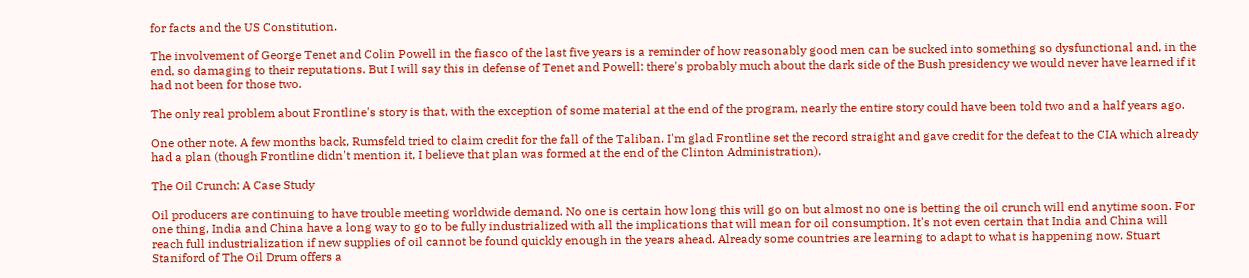for facts and the US Constitution.

The involvement of George Tenet and Colin Powell in the fiasco of the last five years is a reminder of how reasonably good men can be sucked into something so dysfunctional and, in the end, so damaging to their reputations. But I will say this in defense of Tenet and Powell: there's probably much about the dark side of the Bush presidency we would never have learned if it had not been for those two.

The only real problem about Frontline's story is that, with the exception of some material at the end of the program, nearly the entire story could have been told two and a half years ago.

One other note. A few months back, Rumsfeld tried to claim credit for the fall of the Taliban. I'm glad Frontline set the record straight and gave credit for the defeat to the CIA which already had a plan (though Frontline didn't mention it, I believe that plan was formed at the end of the Clinton Administration).

The Oil Crunch: A Case Study

Oil producers are continuing to have trouble meeting worldwide demand. No one is certain how long this will go on but almost no one is betting the oil crunch will end anytime soon. For one thing, India and China have a long way to go to be fully industrialized with all the implications that will mean for oil consumption. It's not even certain that India and China will reach full industrialization if new supplies of oil cannot be found quickly enough in the years ahead. Already some countries are learning to adapt to what is happening now. Stuart Staniford of The Oil Drum offers a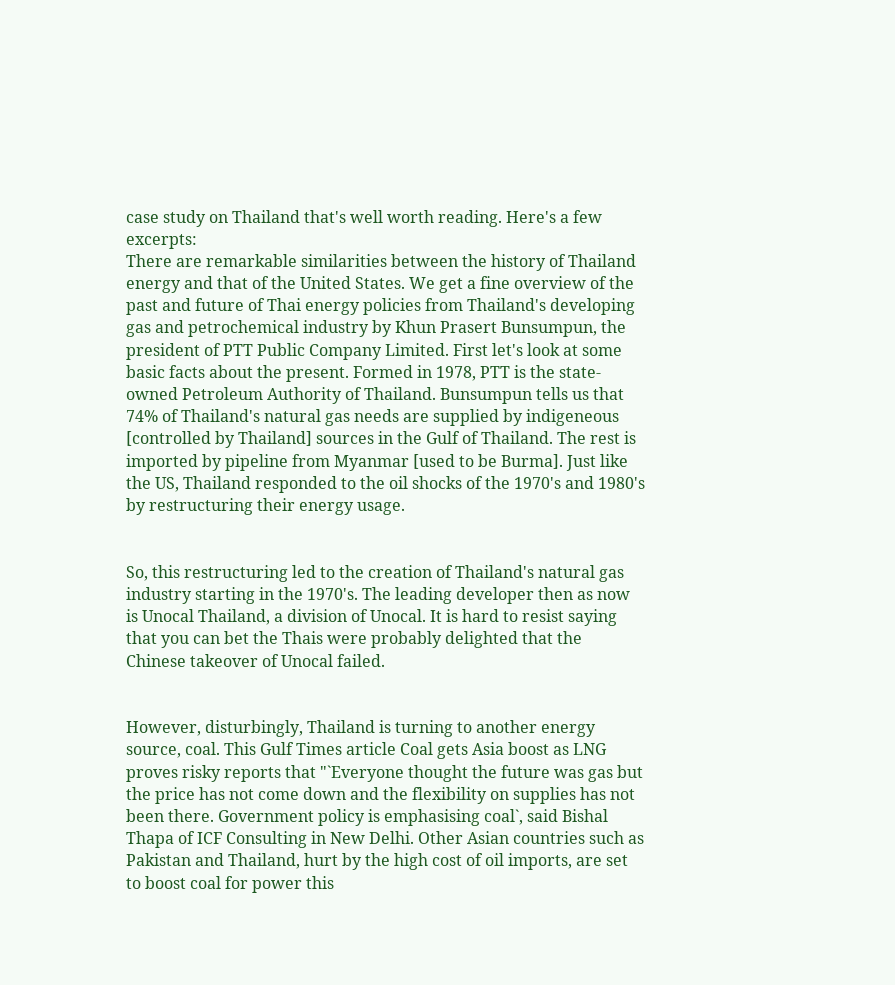case study on Thailand that's well worth reading. Here's a few excerpts:
There are remarkable similarities between the history of Thailand energy and that of the United States. We get a fine overview of the past and future of Thai energy policies from Thailand's developing gas and petrochemical industry by Khun Prasert Bunsumpun, the president of PTT Public Company Limited. First let's look at some basic facts about the present. Formed in 1978, PTT is the state-owned Petroleum Authority of Thailand. Bunsumpun tells us that 74% of Thailand's natural gas needs are supplied by indigeneous [controlled by Thailand] sources in the Gulf of Thailand. The rest is imported by pipeline from Myanmar [used to be Burma]. Just like the US, Thailand responded to the oil shocks of the 1970's and 1980's by restructuring their energy usage.


So, this restructuring led to the creation of Thailand's natural gas industry starting in the 1970's. The leading developer then as now is Unocal Thailand, a division of Unocal. It is hard to resist saying that you can bet the Thais were probably delighted that the Chinese takeover of Unocal failed.


However, disturbingly, Thailand is turning to another energy source, coal. This Gulf Times article Coal gets Asia boost as LNG proves risky reports that "`Everyone thought the future was gas but the price has not come down and the flexibility on supplies has not been there. Government policy is emphasising coal`, said Bishal Thapa of ICF Consulting in New Delhi. Other Asian countries such as Pakistan and Thailand, hurt by the high cost of oil imports, are set to boost coal for power this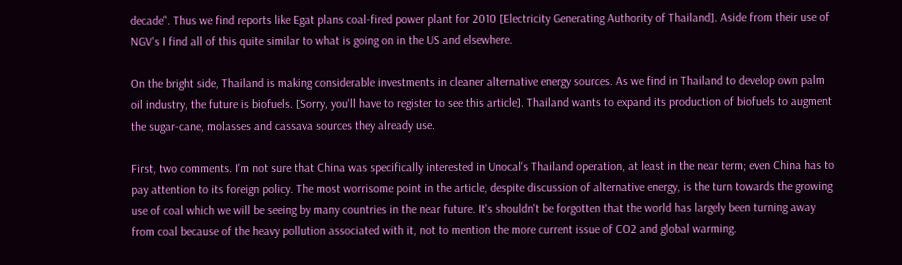decade". Thus we find reports like Egat plans coal-fired power plant for 2010 [Electricity Generating Authority of Thailand]. Aside from their use of NGV's I find all of this quite similar to what is going on in the US and elsewhere.

On the bright side, Thailand is making considerable investments in cleaner alternative energy sources. As we find in Thailand to develop own palm oil industry, the future is biofuels. [Sorry, you'll have to register to see this article]. Thailand wants to expand its production of biofuels to augment the sugar-cane, molasses and cassava sources they already use.

First, two comments. I'm not sure that China was specifically interested in Unocal's Thailand operation, at least in the near term; even China has to pay attention to its foreign policy. The most worrisome point in the article, despite discussion of alternative energy, is the turn towards the growing use of coal which we will be seeing by many countries in the near future. It's shouldn't be forgotten that the world has largely been turning away from coal because of the heavy pollution associated with it, not to mention the more current issue of CO2 and global warming.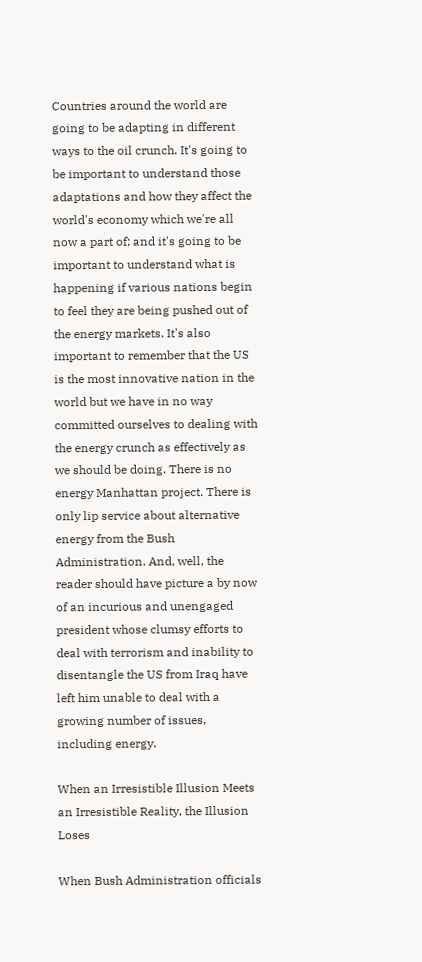Countries around the world are going to be adapting in different ways to the oil crunch. It's going to be important to understand those adaptations and how they affect the world's economy which we're all now a part of; and it's going to be important to understand what is happening if various nations begin to feel they are being pushed out of the energy markets. It's also important to remember that the US is the most innovative nation in the world but we have in no way committed ourselves to dealing with the energy crunch as effectively as we should be doing. There is no energy Manhattan project. There is only lip service about alternative energy from the Bush Administration. And, well, the reader should have picture a by now of an incurious and unengaged president whose clumsy efforts to deal with terrorism and inability to disentangle the US from Iraq have left him unable to deal with a growing number of issues, including energy.

When an Irresistible Illusion Meets an Irresistible Reality, the Illusion Loses

When Bush Administration officials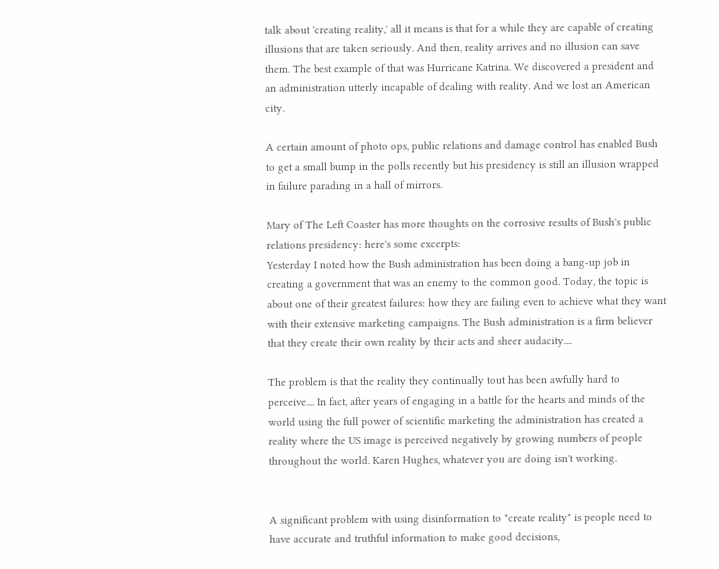talk about 'creating reality,' all it means is that for a while they are capable of creating illusions that are taken seriously. And then, reality arrives and no illusion can save them. The best example of that was Hurricane Katrina. We discovered a president and an administration utterly incapable of dealing with reality. And we lost an American city.

A certain amount of photo ops, public relations and damage control has enabled Bush to get a small bump in the polls recently but his presidency is still an illusion wrapped in failure parading in a hall of mirrors.

Mary of The Left Coaster has more thoughts on the corrosive results of Bush's public relations presidency: here's some excerpts:
Yesterday I noted how the Bush administration has been doing a bang-up job in creating a government that was an enemy to the common good. Today, the topic is about one of their greatest failures: how they are failing even to achieve what they want with their extensive marketing campaigns. The Bush administration is a firm believer that they create their own reality by their acts and sheer audacity....

The problem is that the reality they continually tout has been awfully hard to perceive.... In fact, after years of engaging in a battle for the hearts and minds of the world using the full power of scientific marketing the administration has created a reality where the US image is perceived negatively by growing numbers of people throughout the world. Karen Hughes, whatever you are doing isn't working.


A significant problem with using disinformation to "create reality" is people need to have accurate and truthful information to make good decisions,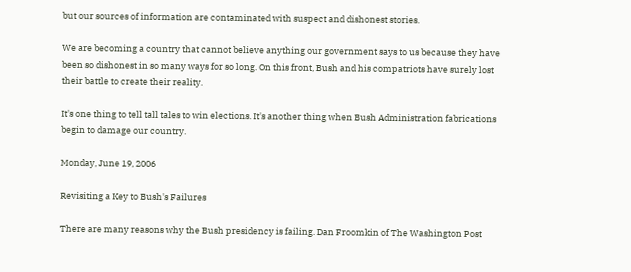but our sources of information are contaminated with suspect and dishonest stories.

We are becoming a country that cannot believe anything our government says to us because they have been so dishonest in so many ways for so long. On this front, Bush and his compatriots have surely lost their battle to create their reality.

It's one thing to tell tall tales to win elections. It's another thing when Bush Administration fabrications begin to damage our country.

Monday, June 19, 2006

Revisiting a Key to Bush's Failures

There are many reasons why the Bush presidency is failing. Dan Froomkin of The Washington Post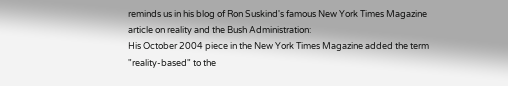reminds us in his blog of Ron Suskind's famous New York Times Magazine article on reality and the Bush Administration:
His October 2004 piece in the New York Times Magazine added the term "reality-based" to the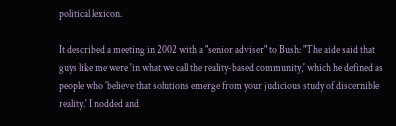political lexicon.

It described a meeting in 2002 with a "senior adviser" to Bush: "The aide said that guys like me were 'in what we call the reality-based community,' which he defined as people who 'believe that solutions emerge from your judicious study of discernible reality.' I nodded and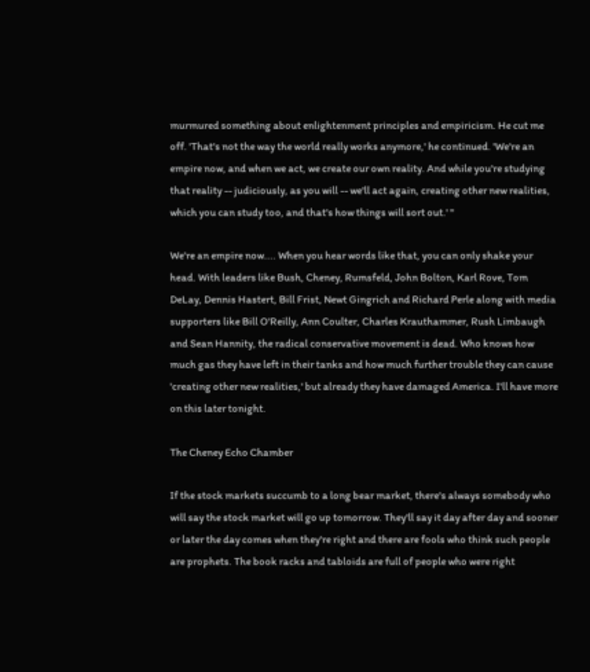murmured something about enlightenment principles and empiricism. He cut me off. 'That's not the way the world really works anymore,' he continued. 'We're an empire now, and when we act, we create our own reality. And while you're studying that reality -- judiciously, as you will -- we'll act again, creating other new realities, which you can study too, and that's how things will sort out.' "

We're an empire now.... When you hear words like that, you can only shake your head. With leaders like Bush, Cheney, Rumsfeld, John Bolton, Karl Rove, Tom DeLay, Dennis Hastert, Bill Frist, Newt Gingrich and Richard Perle along with media supporters like Bill O'Reilly, Ann Coulter, Charles Krauthammer, Rush Limbaugh and Sean Hannity, the radical conservative movement is dead. Who knows how much gas they have left in their tanks and how much further trouble they can cause 'creating other new realities,' but already they have damaged America. I'll have more on this later tonight.

The Cheney Echo Chamber

If the stock markets succumb to a long bear market, there's always somebody who will say the stock market will go up tomorrow. They'll say it day after day and sooner or later the day comes when they're right and there are fools who think such people are prophets. The book racks and tabloids are full of people who were right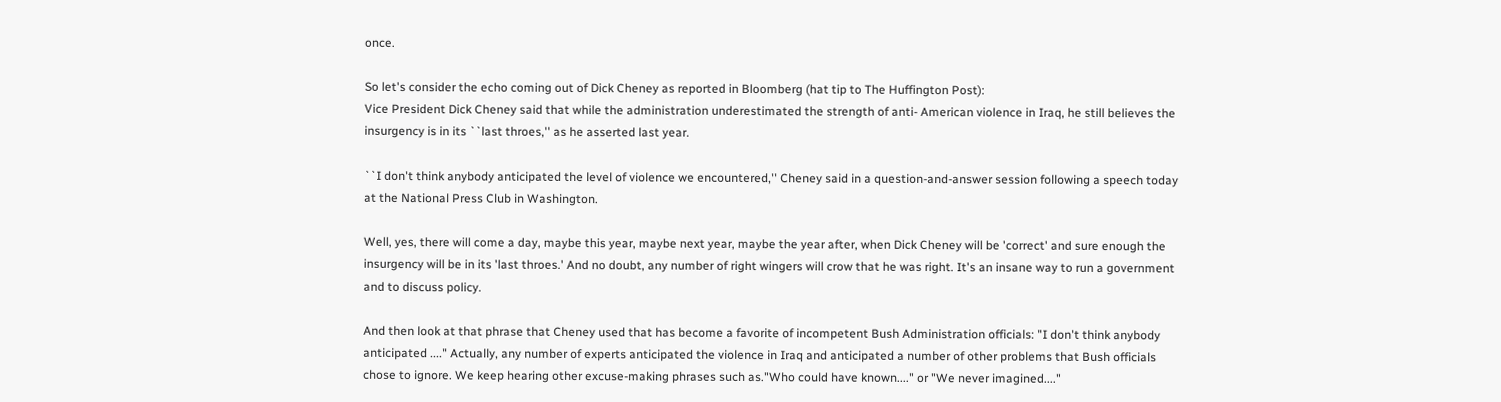once.

So let's consider the echo coming out of Dick Cheney as reported in Bloomberg (hat tip to The Huffington Post):
Vice President Dick Cheney said that while the administration underestimated the strength of anti- American violence in Iraq, he still believes the insurgency is in its ``last throes,'' as he asserted last year.

``I don't think anybody anticipated the level of violence we encountered,'' Cheney said in a question-and-answer session following a speech today at the National Press Club in Washington.

Well, yes, there will come a day, maybe this year, maybe next year, maybe the year after, when Dick Cheney will be 'correct' and sure enough the insurgency will be in its 'last throes.' And no doubt, any number of right wingers will crow that he was right. It's an insane way to run a government and to discuss policy.

And then look at that phrase that Cheney used that has become a favorite of incompetent Bush Administration officials: "I don't think anybody anticipated ...." Actually, any number of experts anticipated the violence in Iraq and anticipated a number of other problems that Bush officials chose to ignore. We keep hearing other excuse-making phrases such as."Who could have known...." or "We never imagined...."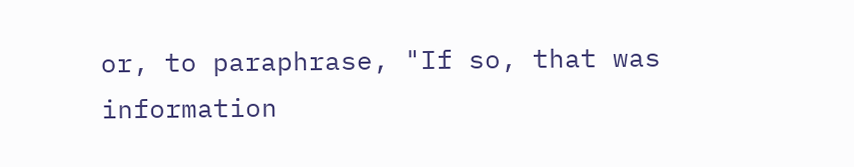or, to paraphrase, "If so, that was information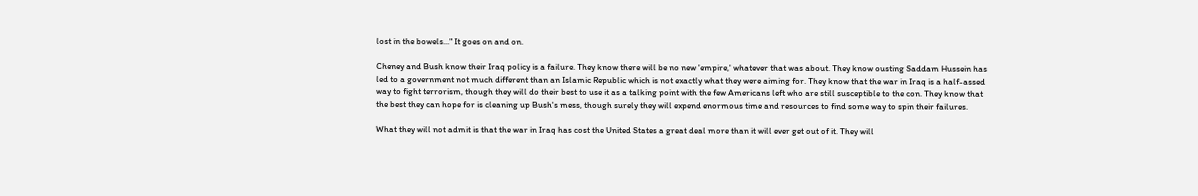lost in the bowels..." It goes on and on.

Cheney and Bush know their Iraq policy is a failure. They know there will be no new 'empire,' whatever that was about. They know ousting Saddam Hussein has led to a government not much different than an Islamic Republic which is not exactly what they were aiming for. They know that the war in Iraq is a half-assed way to fight terrorism, though they will do their best to use it as a talking point with the few Americans left who are still susceptible to the con. They know that the best they can hope for is cleaning up Bush's mess, though surely they will expend enormous time and resources to find some way to spin their failures.

What they will not admit is that the war in Iraq has cost the United States a great deal more than it will ever get out of it. They will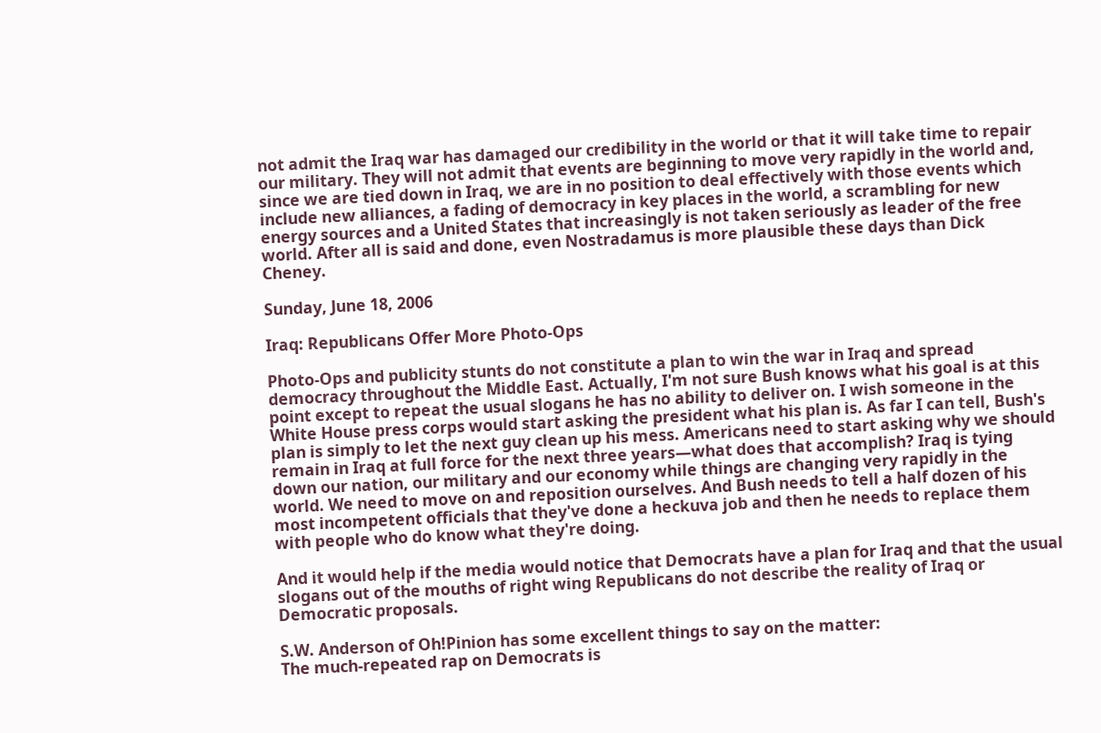not admit the Iraq war has damaged our credibility in the world or that it will take time to repair our military. They will not admit that events are beginning to move very rapidly in the world and, since we are tied down in Iraq, we are in no position to deal effectively with those events which include new alliances, a fading of democracy in key places in the world, a scrambling for new energy sources and a United States that increasingly is not taken seriously as leader of the free world. After all is said and done, even Nostradamus is more plausible these days than Dick Cheney.

Sunday, June 18, 2006

Iraq: Republicans Offer More Photo-Ops

Photo-Ops and publicity stunts do not constitute a plan to win the war in Iraq and spread democracy throughout the Middle East. Actually, I'm not sure Bush knows what his goal is at this point except to repeat the usual slogans he has no ability to deliver on. I wish someone in the White House press corps would start asking the president what his plan is. As far I can tell, Bush's plan is simply to let the next guy clean up his mess. Americans need to start asking why we should remain in Iraq at full force for the next three years—what does that accomplish? Iraq is tying down our nation, our military and our economy while things are changing very rapidly in the world. We need to move on and reposition ourselves. And Bush needs to tell a half dozen of his most incompetent officials that they've done a heckuva job and then he needs to replace them with people who do know what they're doing.

And it would help if the media would notice that Democrats have a plan for Iraq and that the usual slogans out of the mouths of right wing Republicans do not describe the reality of Iraq or Democratic proposals.

S.W. Anderson of Oh!Pinion has some excellent things to say on the matter:
The much-repeated rap on Democrats is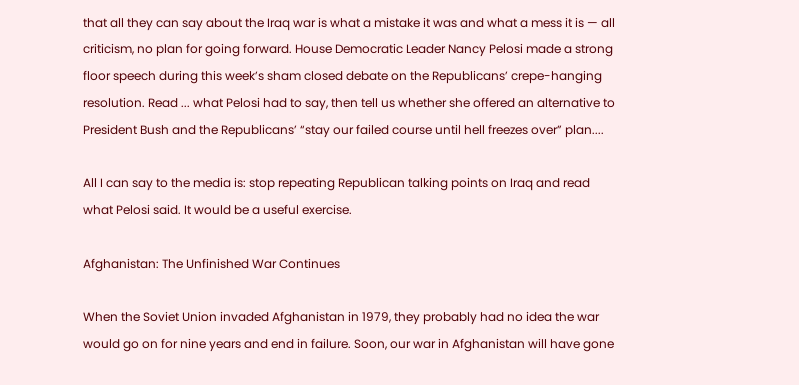that all they can say about the Iraq war is what a mistake it was and what a mess it is — all criticism, no plan for going forward. House Democratic Leader Nancy Pelosi made a strong floor speech during this week’s sham closed debate on the Republicans’ crepe-hanging resolution. Read ... what Pelosi had to say, then tell us whether she offered an alternative to President Bush and the Republicans’ “stay our failed course until hell freezes over” plan....

All I can say to the media is: stop repeating Republican talking points on Iraq and read what Pelosi said. It would be a useful exercise.

Afghanistan: The Unfinished War Continues

When the Soviet Union invaded Afghanistan in 1979, they probably had no idea the war would go on for nine years and end in failure. Soon, our war in Afghanistan will have gone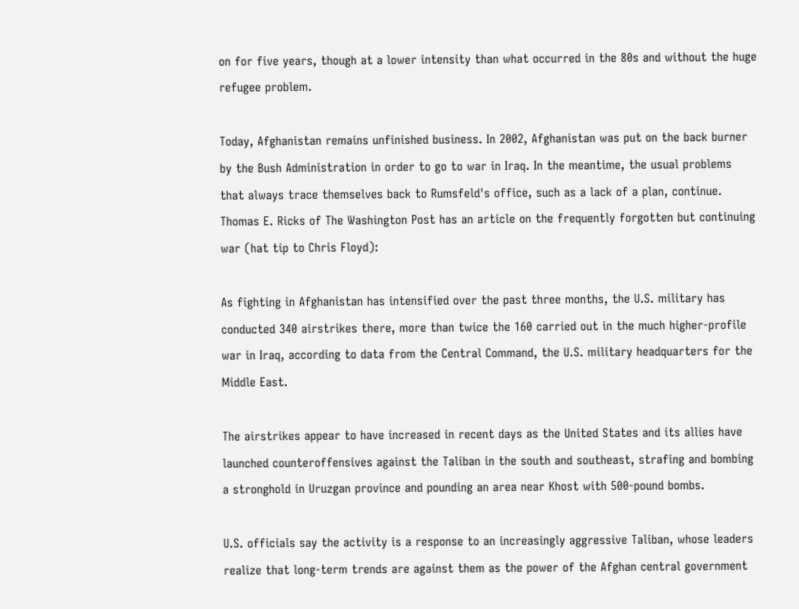on for five years, though at a lower intensity than what occurred in the 80s and without the huge refugee problem.

Today, Afghanistan remains unfinished business. In 2002, Afghanistan was put on the back burner by the Bush Administration in order to go to war in Iraq. In the meantime, the usual problems that always trace themselves back to Rumsfeld's office, such as a lack of a plan, continue. Thomas E. Ricks of The Washington Post has an article on the frequently forgotten but continuing war (hat tip to Chris Floyd):

As fighting in Afghanistan has intensified over the past three months, the U.S. military has conducted 340 airstrikes there, more than twice the 160 carried out in the much higher-profile war in Iraq, according to data from the Central Command, the U.S. military headquarters for the Middle East.

The airstrikes appear to have increased in recent days as the United States and its allies have launched counteroffensives against the Taliban in the south and southeast, strafing and bombing a stronghold in Uruzgan province and pounding an area near Khost with 500-pound bombs.

U.S. officials say the activity is a response to an increasingly aggressive Taliban, whose leaders realize that long-term trends are against them as the power of the Afghan central government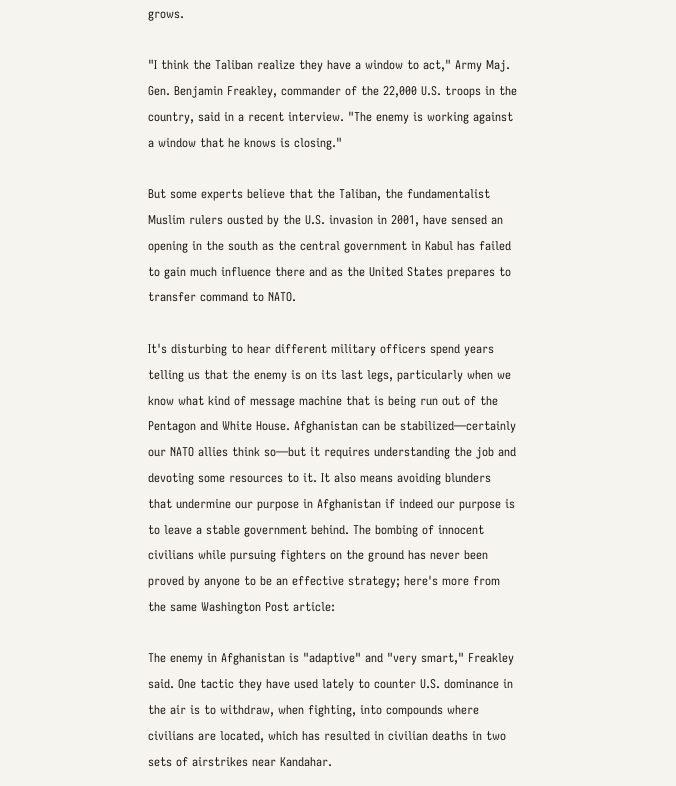grows.

"I think the Taliban realize they have a window to act," Army Maj. Gen. Benjamin Freakley, commander of the 22,000 U.S. troops in the country, said in a recent interview. "The enemy is working against a window that he knows is closing."

But some experts believe that the Taliban, the fundamentalist Muslim rulers ousted by the U.S. invasion in 2001, have sensed an opening in the south as the central government in Kabul has failed to gain much influence there and as the United States prepares to transfer command to NATO.

It's disturbing to hear different military officers spend years telling us that the enemy is on its last legs, particularly when we know what kind of message machine that is being run out of the Pentagon and White House. Afghanistan can be stabilized—certainly our NATO allies think so—but it requires understanding the job and devoting some resources to it. It also means avoiding blunders that undermine our purpose in Afghanistan if indeed our purpose is to leave a stable government behind. The bombing of innocent civilians while pursuing fighters on the ground has never been proved by anyone to be an effective strategy; here's more from the same Washington Post article:

The enemy in Afghanistan is "adaptive" and "very smart," Freakley said. One tactic they have used lately to counter U.S. dominance in the air is to withdraw, when fighting, into compounds where civilians are located, which has resulted in civilian deaths in two sets of airstrikes near Kandahar.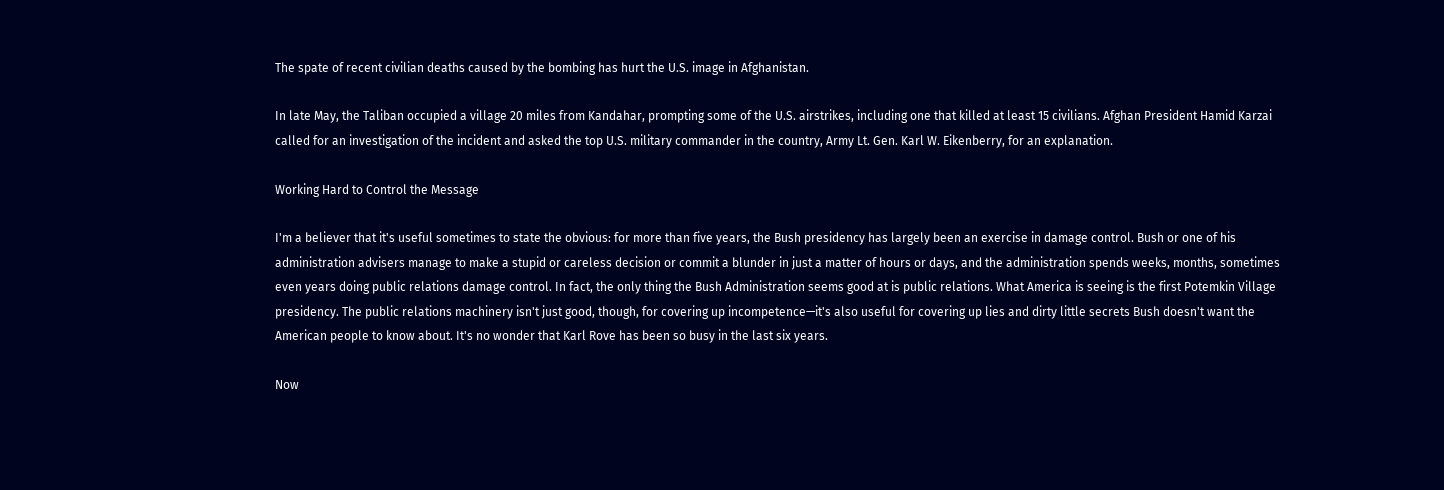The spate of recent civilian deaths caused by the bombing has hurt the U.S. image in Afghanistan.

In late May, the Taliban occupied a village 20 miles from Kandahar, prompting some of the U.S. airstrikes, including one that killed at least 15 civilians. Afghan President Hamid Karzai called for an investigation of the incident and asked the top U.S. military commander in the country, Army Lt. Gen. Karl W. Eikenberry, for an explanation.

Working Hard to Control the Message

I'm a believer that it's useful sometimes to state the obvious: for more than five years, the Bush presidency has largely been an exercise in damage control. Bush or one of his administration advisers manage to make a stupid or careless decision or commit a blunder in just a matter of hours or days, and the administration spends weeks, months, sometimes even years doing public relations damage control. In fact, the only thing the Bush Administration seems good at is public relations. What America is seeing is the first Potemkin Village presidency. The public relations machinery isn't just good, though, for covering up incompetence—it's also useful for covering up lies and dirty little secrets Bush doesn't want the American people to know about. It's no wonder that Karl Rove has been so busy in the last six years.

Now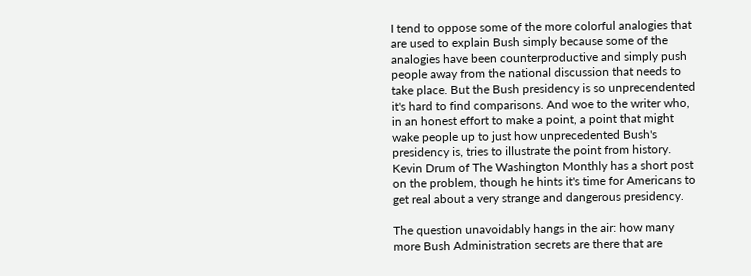I tend to oppose some of the more colorful analogies that are used to explain Bush simply because some of the analogies have been counterproductive and simply push people away from the national discussion that needs to take place. But the Bush presidency is so unprecendented it's hard to find comparisons. And woe to the writer who, in an honest effort to make a point, a point that might wake people up to just how unprecedented Bush's presidency is, tries to illustrate the point from history. Kevin Drum of The Washington Monthly has a short post on the problem, though he hints it's time for Americans to get real about a very strange and dangerous presidency.

The question unavoidably hangs in the air: how many more Bush Administration secrets are there that are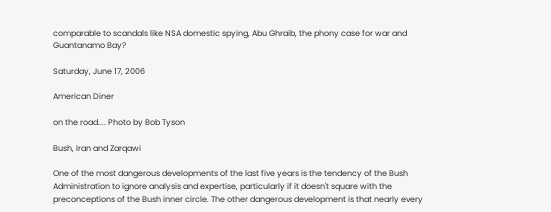comparable to scandals like NSA domestic spying, Abu Ghraib, the phony case for war and Guantanamo Bay?

Saturday, June 17, 2006

American Diner

on the road.... Photo by Bob Tyson

Bush, Iran and Zarqawi

One of the most dangerous developments of the last five years is the tendency of the Bush Administration to ignore analysis and expertise, particularly if it doesn't square with the preconceptions of the Bush inner circle. The other dangerous development is that nearly every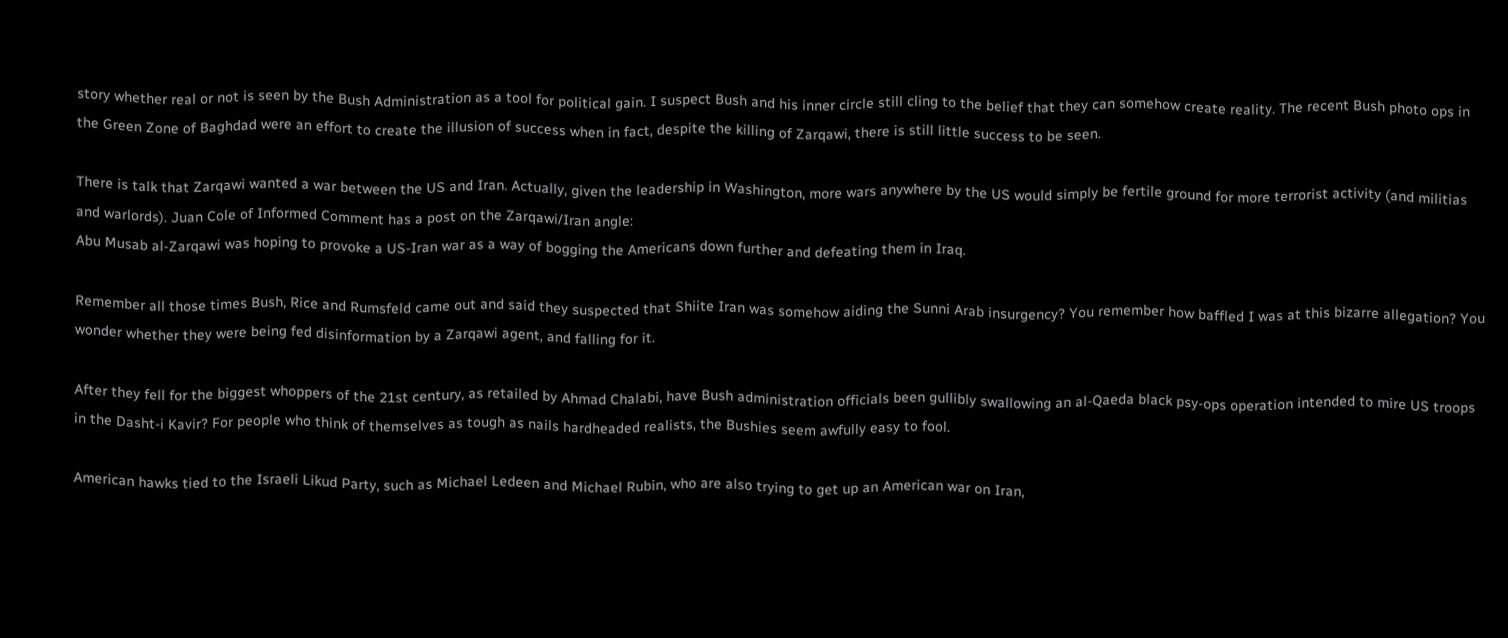story whether real or not is seen by the Bush Administration as a tool for political gain. I suspect Bush and his inner circle still cling to the belief that they can somehow create reality. The recent Bush photo ops in the Green Zone of Baghdad were an effort to create the illusion of success when in fact, despite the killing of Zarqawi, there is still little success to be seen.

There is talk that Zarqawi wanted a war between the US and Iran. Actually, given the leadership in Washington, more wars anywhere by the US would simply be fertile ground for more terrorist activity (and militias and warlords). Juan Cole of Informed Comment has a post on the Zarqawi/Iran angle:
Abu Musab al-Zarqawi was hoping to provoke a US-Iran war as a way of bogging the Americans down further and defeating them in Iraq.

Remember all those times Bush, Rice and Rumsfeld came out and said they suspected that Shiite Iran was somehow aiding the Sunni Arab insurgency? You remember how baffled I was at this bizarre allegation? You wonder whether they were being fed disinformation by a Zarqawi agent, and falling for it.

After they fell for the biggest whoppers of the 21st century, as retailed by Ahmad Chalabi, have Bush administration officials been gullibly swallowing an al-Qaeda black psy-ops operation intended to mire US troops in the Dasht-i Kavir? For people who think of themselves as tough as nails hardheaded realists, the Bushies seem awfully easy to fool.

American hawks tied to the Israeli Likud Party, such as Michael Ledeen and Michael Rubin, who are also trying to get up an American war on Iran,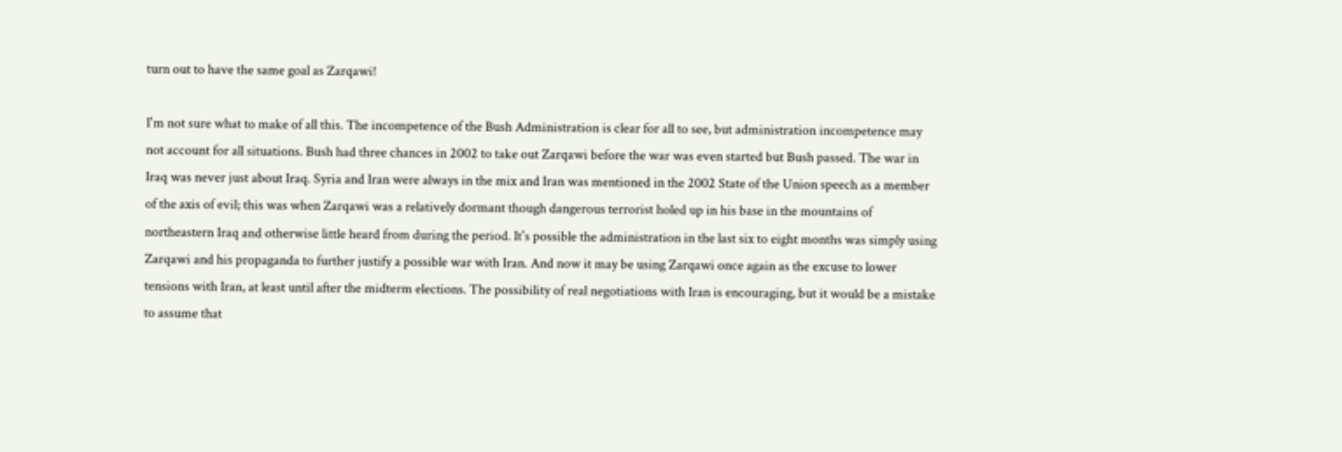turn out to have the same goal as Zarqawi!

I'm not sure what to make of all this. The incompetence of the Bush Administration is clear for all to see, but administration incompetence may not account for all situations. Bush had three chances in 2002 to take out Zarqawi before the war was even started but Bush passed. The war in Iraq was never just about Iraq. Syria and Iran were always in the mix and Iran was mentioned in the 2002 State of the Union speech as a member of the axis of evil; this was when Zarqawi was a relatively dormant though dangerous terrorist holed up in his base in the mountains of northeastern Iraq and otherwise little heard from during the period. It's possible the administration in the last six to eight months was simply using Zarqawi and his propaganda to further justify a possible war with Iran. And now it may be using Zarqawi once again as the excuse to lower tensions with Iran, at least until after the midterm elections. The possibility of real negotiations with Iran is encouraging, but it would be a mistake to assume that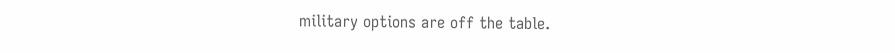military options are off the table.